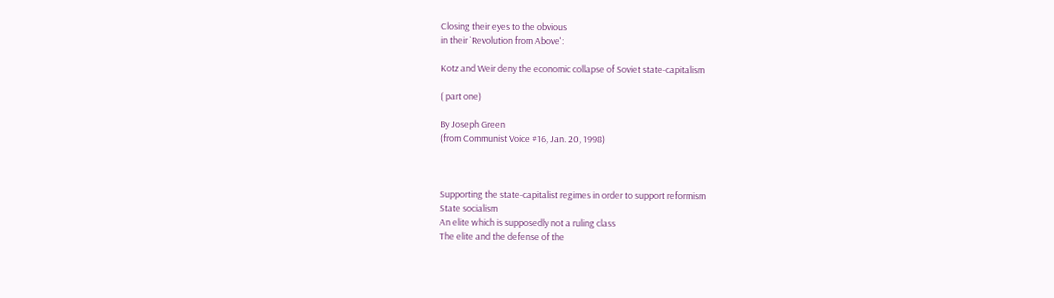Closing their eyes to the obvious
in their `Revolution from Above':

Kotz and Weir deny the economic collapse of Soviet state-capitalism

( part one)

By Joseph Green
(from Communist Voice #16, Jan. 20, 1998)



Supporting the state-capitalist regimes in order to support reformism
State socialism
An elite which is supposedly not a ruling class
The elite and the defense of the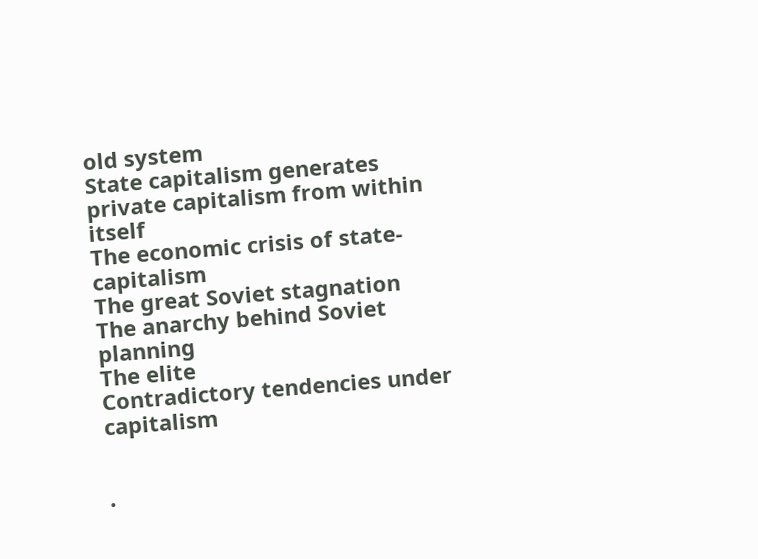old system
State capitalism generates private capitalism from within itself
The economic crisis of state-capitalism
The great Soviet stagnation
The anarchy behind Soviet planning
The elite
Contradictory tendencies under capitalism


.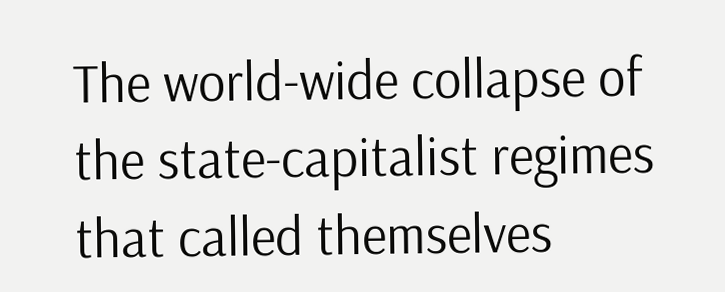The world-wide collapse of the state-capitalist regimes that called themselves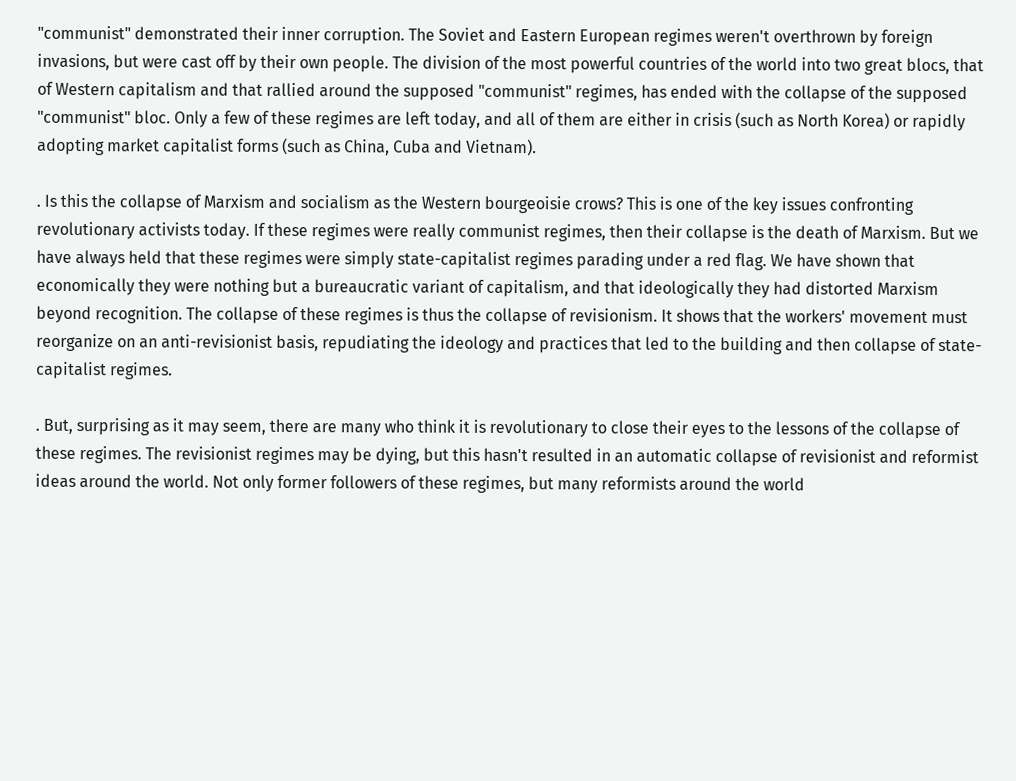"communist" demonstrated their inner corruption. The Soviet and Eastern European regimes weren't overthrown by foreign invasions, but were cast off by their own people. The division of the most powerful countries of the world into two great blocs, that of Western capitalism and that rallied around the supposed "communist" regimes, has ended with the collapse of the supposed "communist" bloc. Only a few of these regimes are left today, and all of them are either in crisis (such as North Korea) or rapidly adopting market capitalist forms (such as China, Cuba and Vietnam).

. Is this the collapse of Marxism and socialism as the Western bourgeoisie crows? This is one of the key issues confronting revolutionary activists today. If these regimes were really communist regimes, then their collapse is the death of Marxism. But we have always held that these regimes were simply state-capitalist regimes parading under a red flag. We have shown that economically they were nothing but a bureaucratic variant of capitalism, and that ideologically they had distorted Marxism beyond recognition. The collapse of these regimes is thus the collapse of revisionism. It shows that the workers' movement must reorganize on an anti-revisionist basis, repudiating the ideology and practices that led to the building and then collapse of state-capitalist regimes.

. But, surprising as it may seem, there are many who think it is revolutionary to close their eyes to the lessons of the collapse of these regimes. The revisionist regimes may be dying, but this hasn't resulted in an automatic collapse of revisionist and reformist ideas around the world. Not only former followers of these regimes, but many reformists around the world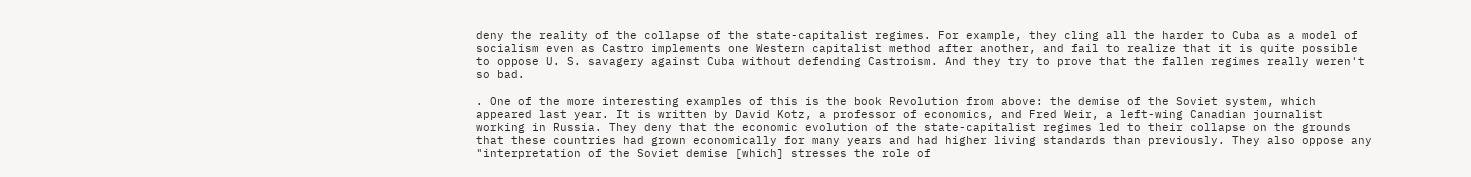deny the reality of the collapse of the state-capitalist regimes. For example, they cling all the harder to Cuba as a model of socialism even as Castro implements one Western capitalist method after another, and fail to realize that it is quite possible to oppose U. S. savagery against Cuba without defending Castroism. And they try to prove that the fallen regimes really weren't so bad.

. One of the more interesting examples of this is the book Revolution from above: the demise of the Soviet system, which appeared last year. It is written by David Kotz, a professor of economics, and Fred Weir, a left-wing Canadian journalist working in Russia. They deny that the economic evolution of the state-capitalist regimes led to their collapse on the grounds that these countries had grown economically for many years and had higher living standards than previously. They also oppose any "interpretation of the Soviet demise [which] stresses the role of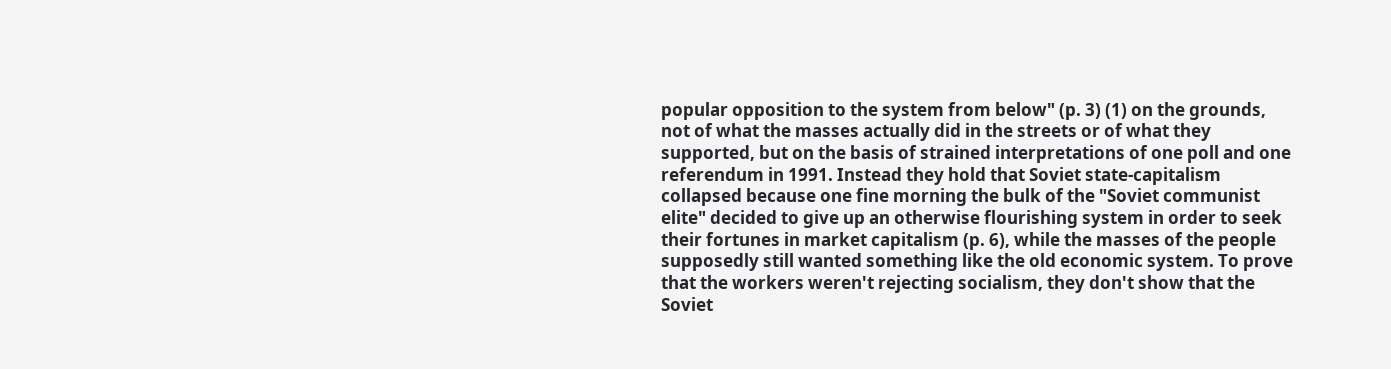popular opposition to the system from below" (p. 3) (1) on the grounds, not of what the masses actually did in the streets or of what they supported, but on the basis of strained interpretations of one poll and one referendum in 1991. Instead they hold that Soviet state-capitalism collapsed because one fine morning the bulk of the "Soviet communist elite" decided to give up an otherwise flourishing system in order to seek their fortunes in market capitalism (p. 6), while the masses of the people supposedly still wanted something like the old economic system. To prove that the workers weren't rejecting socialism, they don't show that the Soviet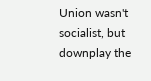Union wasn't socialist, but downplay the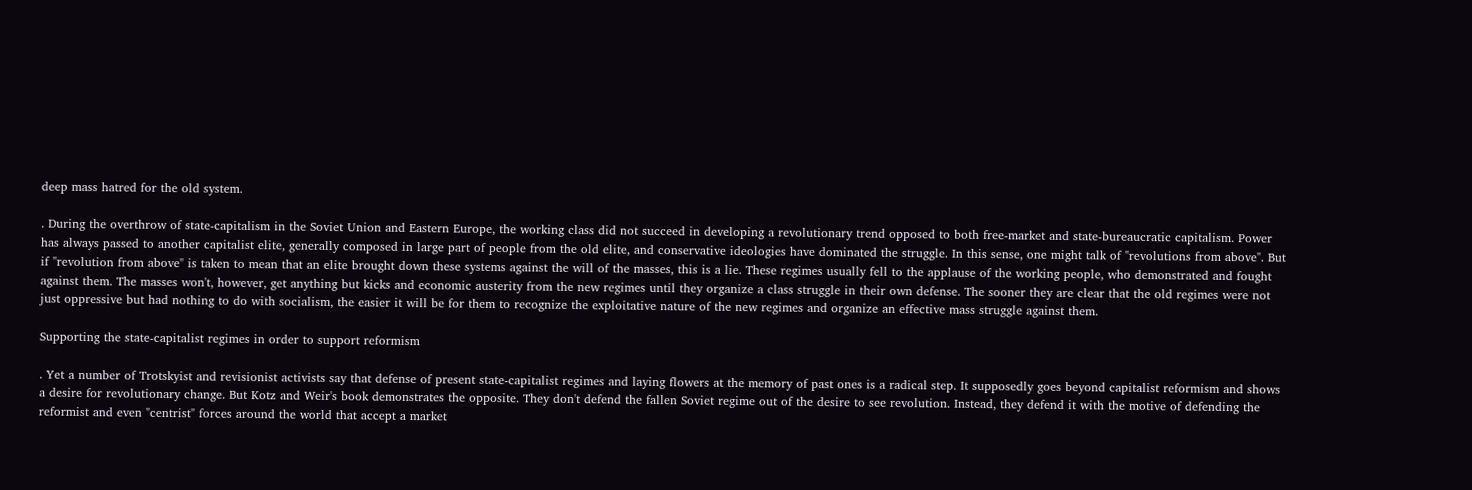deep mass hatred for the old system.

. During the overthrow of state-capitalism in the Soviet Union and Eastern Europe, the working class did not succeed in developing a revolutionary trend opposed to both free-market and state-bureaucratic capitalism. Power has always passed to another capitalist elite, generally composed in large part of people from the old elite, and conservative ideologies have dominated the struggle. In this sense, one might talk of "revolutions from above". But if "revolution from above" is taken to mean that an elite brought down these systems against the will of the masses, this is a lie. These regimes usually fell to the applause of the working people, who demonstrated and fought against them. The masses won't, however, get anything but kicks and economic austerity from the new regimes until they organize a class struggle in their own defense. The sooner they are clear that the old regimes were not just oppressive but had nothing to do with socialism, the easier it will be for them to recognize the exploitative nature of the new regimes and organize an effective mass struggle against them.

Supporting the state-capitalist regimes in order to support reformism

. Yet a number of Trotskyist and revisionist activists say that defense of present state-capitalist regimes and laying flowers at the memory of past ones is a radical step. It supposedly goes beyond capitalist reformism and shows a desire for revolutionary change. But Kotz and Weir's book demonstrates the opposite. They don't defend the fallen Soviet regime out of the desire to see revolution. Instead, they defend it with the motive of defending the reformist and even "centrist" forces around the world that accept a market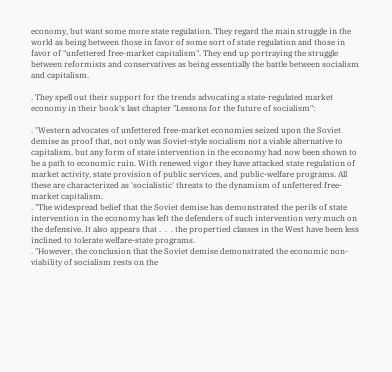economy, but want some more state regulation. They regard the main struggle in the world as being between those in favor of some sort of state regulation and those in favor of "unfettered free-market capitalism". They end up portraying the struggle between reformists and conservatives as being essentially the battle between socialism and capitalism.

. They spell out their support for the trends advocating a state-regulated market economy in their book's last chapter "Lessons for the future of socialism":

. "Western advocates of unfettered free-market economies seized upon the Soviet demise as proof that, not only was Soviet-style socialism not a viable alternative to capitalism, but any form of state intervention in the economy had now been shown to be a path to economic ruin. With renewed vigor they have attacked state regulation of market activity, state provision of public services, and public-welfare programs. All these are characterized as 'socialistic' threats to the dynamism of unfettered free-market capitalism.
. "The widespread belief that the Soviet demise has demonstrated the perils of state intervention in the economy has left the defenders of such intervention very much on the defensive. It also appears that .  .  . the propertied classes in the West have been less inclined to tolerate welfare-state programs.
. "However, the conclusion that the Soviet demise demonstrated the economic non-viability of socialism rests on the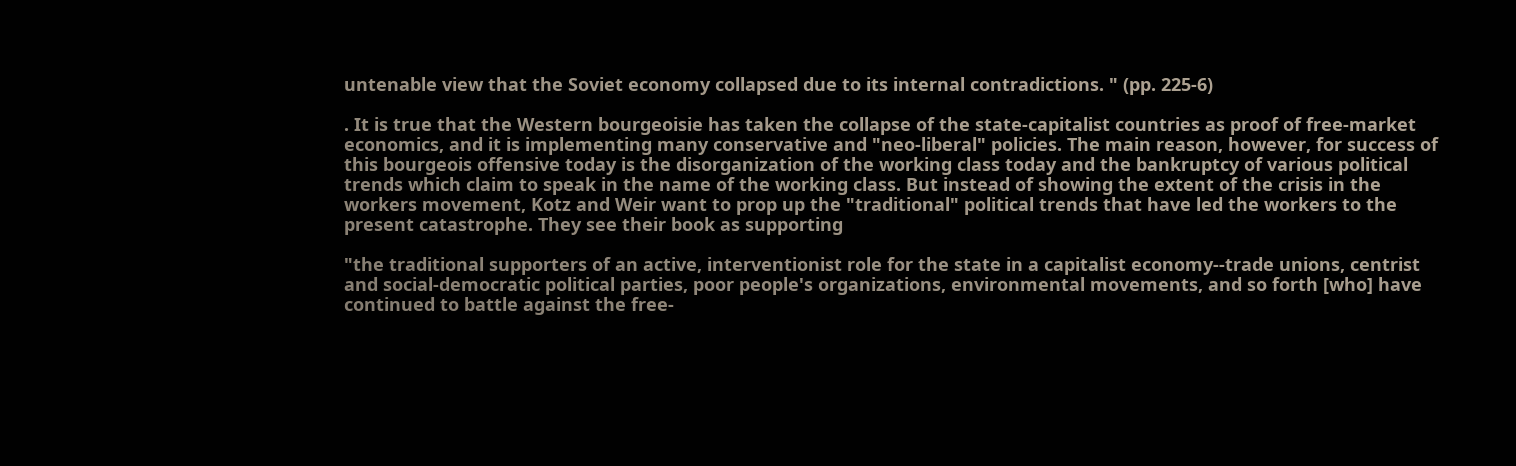untenable view that the Soviet economy collapsed due to its internal contradictions. " (pp. 225-6)

. It is true that the Western bourgeoisie has taken the collapse of the state-capitalist countries as proof of free-market economics, and it is implementing many conservative and "neo-liberal" policies. The main reason, however, for success of this bourgeois offensive today is the disorganization of the working class today and the bankruptcy of various political trends which claim to speak in the name of the working class. But instead of showing the extent of the crisis in the workers movement, Kotz and Weir want to prop up the "traditional" political trends that have led the workers to the present catastrophe. They see their book as supporting

"the traditional supporters of an active, interventionist role for the state in a capitalist economy--trade unions, centrist and social-democratic political parties, poor people's organizations, environmental movements, and so forth [who] have continued to battle against the free-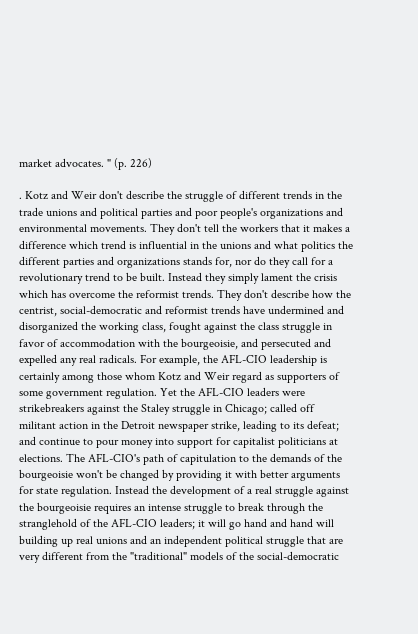market advocates. " (p. 226)

. Kotz and Weir don't describe the struggle of different trends in the trade unions and political parties and poor people's organizations and environmental movements. They don't tell the workers that it makes a difference which trend is influential in the unions and what politics the different parties and organizations stands for, nor do they call for a revolutionary trend to be built. Instead they simply lament the crisis which has overcome the reformist trends. They don't describe how the centrist, social-democratic and reformist trends have undermined and disorganized the working class, fought against the class struggle in favor of accommodation with the bourgeoisie, and persecuted and expelled any real radicals. For example, the AFL-CIO leadership is certainly among those whom Kotz and Weir regard as supporters of some government regulation. Yet the AFL-CIO leaders were strikebreakers against the Staley struggle in Chicago; called off militant action in the Detroit newspaper strike, leading to its defeat; and continue to pour money into support for capitalist politicians at elections. The AFL-CIO's path of capitulation to the demands of the bourgeoisie won't be changed by providing it with better arguments for state regulation. Instead the development of a real struggle against the bourgeoisie requires an intense struggle to break through the stranglehold of the AFL-CIO leaders; it will go hand and hand will building up real unions and an independent political struggle that are very different from the "traditional" models of the social-democratic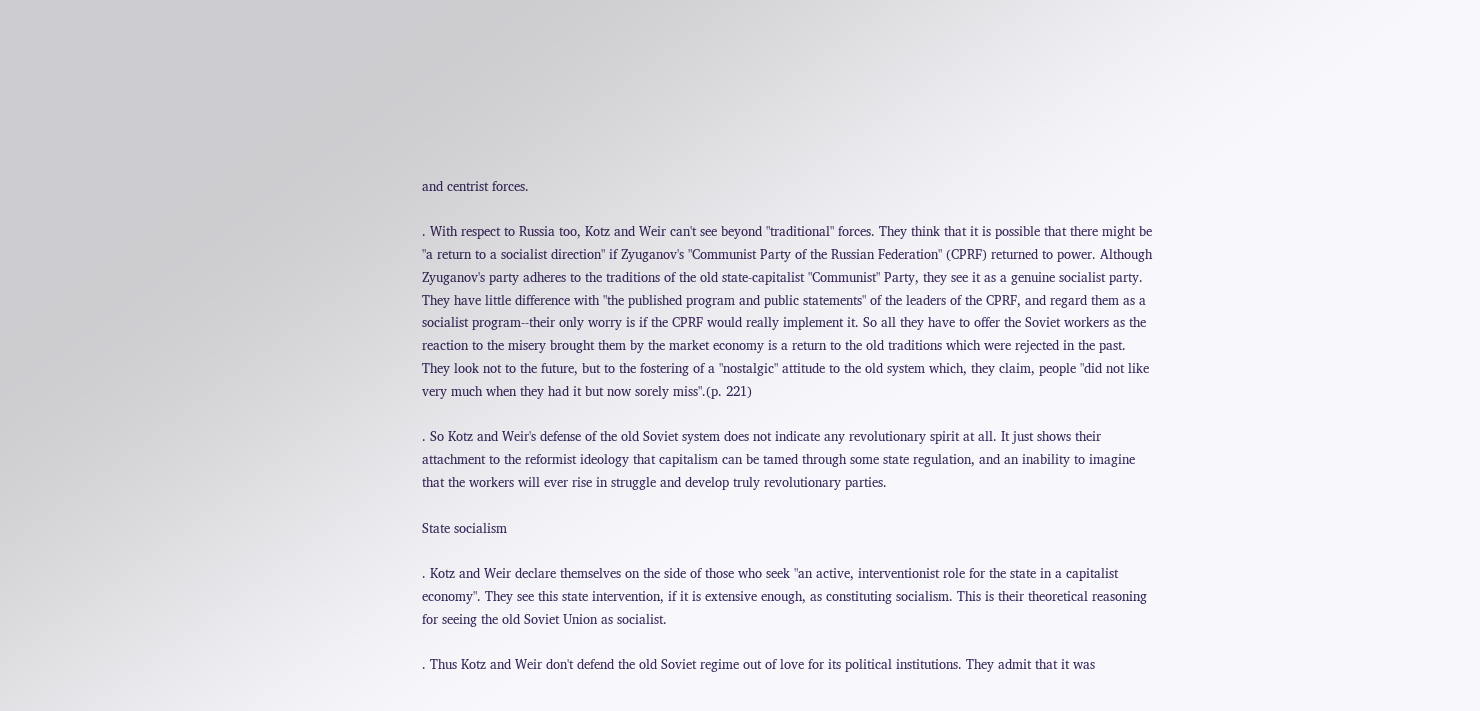and centrist forces.

. With respect to Russia too, Kotz and Weir can't see beyond "traditional" forces. They think that it is possible that there might be "a return to a socialist direction" if Zyuganov's "Communist Party of the Russian Federation" (CPRF) returned to power. Although Zyuganov's party adheres to the traditions of the old state-capitalist "Communist" Party, they see it as a genuine socialist party. They have little difference with "the published program and public statements" of the leaders of the CPRF, and regard them as a socialist program--their only worry is if the CPRF would really implement it. So all they have to offer the Soviet workers as the reaction to the misery brought them by the market economy is a return to the old traditions which were rejected in the past. They look not to the future, but to the fostering of a "nostalgic" attitude to the old system which, they claim, people "did not like very much when they had it but now sorely miss".(p. 221)

. So Kotz and Weir's defense of the old Soviet system does not indicate any revolutionary spirit at all. It just shows their attachment to the reformist ideology that capitalism can be tamed through some state regulation, and an inability to imagine that the workers will ever rise in struggle and develop truly revolutionary parties.

State socialism

. Kotz and Weir declare themselves on the side of those who seek "an active, interventionist role for the state in a capitalist economy". They see this state intervention, if it is extensive enough, as constituting socialism. This is their theoretical reasoning for seeing the old Soviet Union as socialist.

. Thus Kotz and Weir don't defend the old Soviet regime out of love for its political institutions. They admit that it was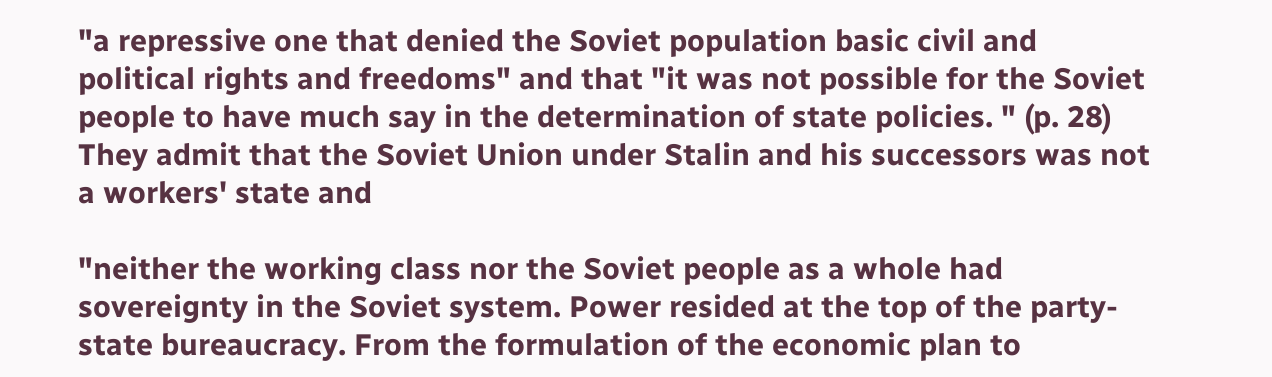"a repressive one that denied the Soviet population basic civil and political rights and freedoms" and that "it was not possible for the Soviet people to have much say in the determination of state policies. " (p. 28) They admit that the Soviet Union under Stalin and his successors was not a workers' state and

"neither the working class nor the Soviet people as a whole had sovereignty in the Soviet system. Power resided at the top of the party-state bureaucracy. From the formulation of the economic plan to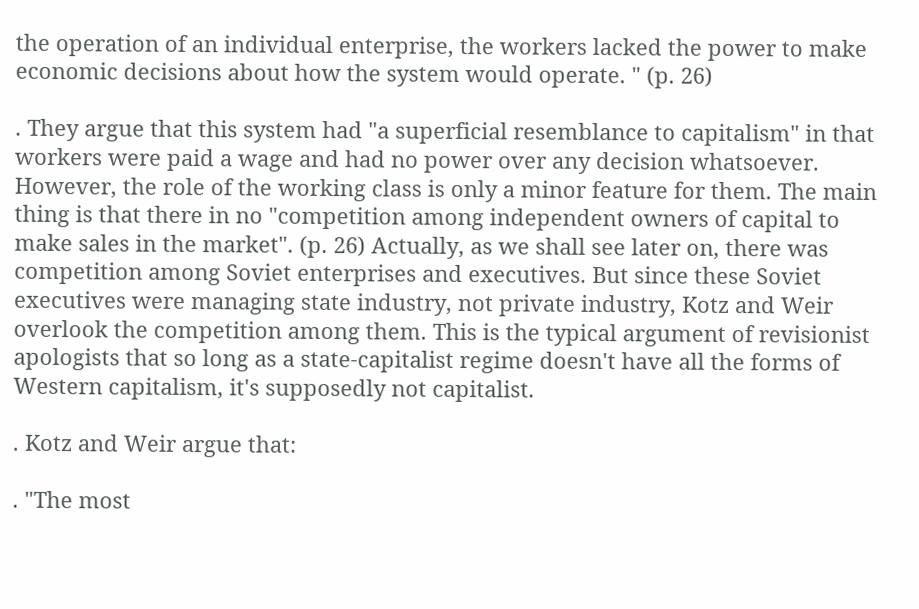the operation of an individual enterprise, the workers lacked the power to make economic decisions about how the system would operate. " (p. 26)

. They argue that this system had "a superficial resemblance to capitalism" in that workers were paid a wage and had no power over any decision whatsoever. However, the role of the working class is only a minor feature for them. The main thing is that there in no "competition among independent owners of capital to make sales in the market". (p. 26) Actually, as we shall see later on, there was competition among Soviet enterprises and executives. But since these Soviet executives were managing state industry, not private industry, Kotz and Weir overlook the competition among them. This is the typical argument of revisionist apologists that so long as a state-capitalist regime doesn't have all the forms of Western capitalism, it's supposedly not capitalist.

. Kotz and Weir argue that:

. "The most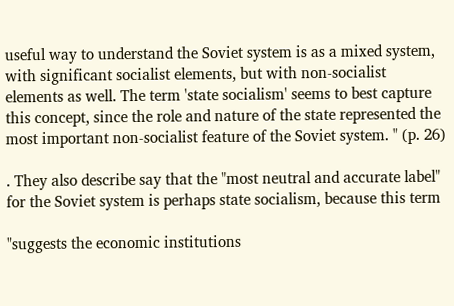useful way to understand the Soviet system is as a mixed system, with significant socialist elements, but with non-socialist elements as well. The term 'state socialism' seems to best capture this concept, since the role and nature of the state represented the most important non-socialist feature of the Soviet system. " (p. 26)

. They also describe say that the "most neutral and accurate label" for the Soviet system is perhaps state socialism, because this term

"suggests the economic institutions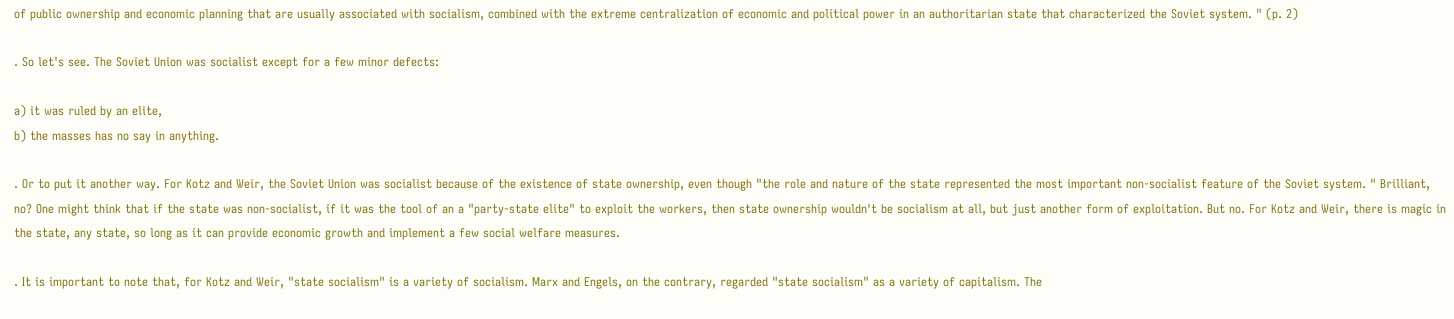of public ownership and economic planning that are usually associated with socialism, combined with the extreme centralization of economic and political power in an authoritarian state that characterized the Soviet system. " (p. 2)

. So let's see. The Soviet Union was socialist except for a few minor defects:

a) it was ruled by an elite,
b) the masses has no say in anything.

. Or to put it another way. For Kotz and Weir, the Soviet Union was socialist because of the existence of state ownership, even though "the role and nature of the state represented the most important non-socialist feature of the Soviet system. " Brilliant, no? One might think that if the state was non-socialist, if it was the tool of an a "party-state elite" to exploit the workers, then state ownership wouldn't be socialism at all, but just another form of exploitation. But no. For Kotz and Weir, there is magic in the state, any state, so long as it can provide economic growth and implement a few social welfare measures.

. It is important to note that, for Kotz and Weir, "state socialism" is a variety of socialism. Marx and Engels, on the contrary, regarded "state socialism" as a variety of capitalism. The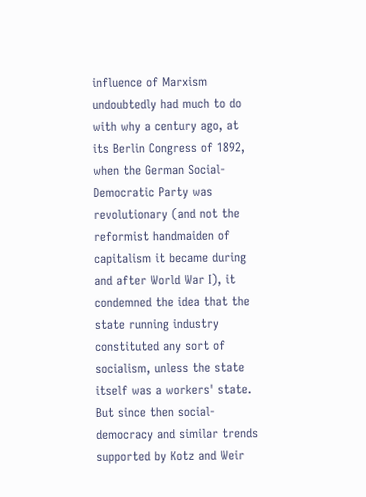influence of Marxism undoubtedly had much to do with why a century ago, at its Berlin Congress of 1892, when the German Social-Democratic Party was revolutionary (and not the reformist handmaiden of capitalism it became during and after World War I), it condemned the idea that the state running industry constituted any sort of socialism, unless the state itself was a workers' state. But since then social-democracy and similar trends supported by Kotz and Weir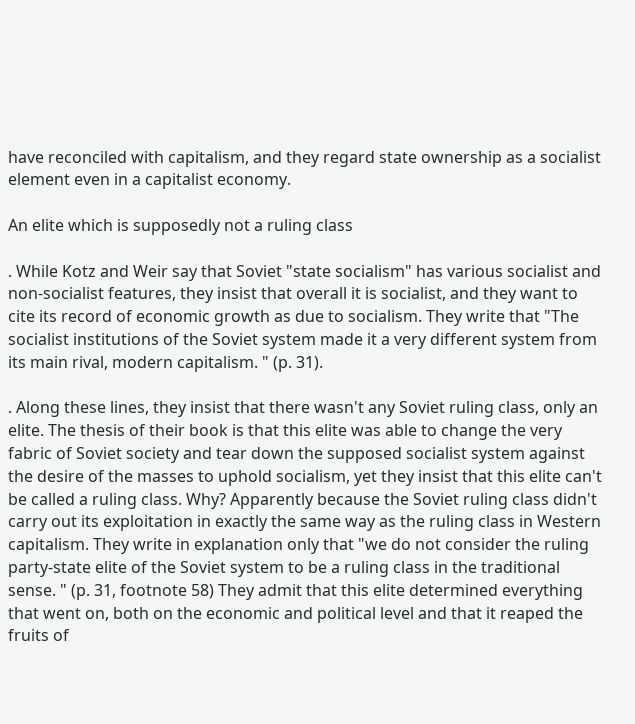have reconciled with capitalism, and they regard state ownership as a socialist element even in a capitalist economy.

An elite which is supposedly not a ruling class

. While Kotz and Weir say that Soviet "state socialism" has various socialist and non-socialist features, they insist that overall it is socialist, and they want to cite its record of economic growth as due to socialism. They write that "The socialist institutions of the Soviet system made it a very different system from its main rival, modern capitalism. " (p. 31).

. Along these lines, they insist that there wasn't any Soviet ruling class, only an elite. The thesis of their book is that this elite was able to change the very fabric of Soviet society and tear down the supposed socialist system against the desire of the masses to uphold socialism, yet they insist that this elite can't be called a ruling class. Why? Apparently because the Soviet ruling class didn't carry out its exploitation in exactly the same way as the ruling class in Western capitalism. They write in explanation only that "we do not consider the ruling party-state elite of the Soviet system to be a ruling class in the traditional sense. " (p. 31, footnote 58) They admit that this elite determined everything that went on, both on the economic and political level and that it reaped the fruits of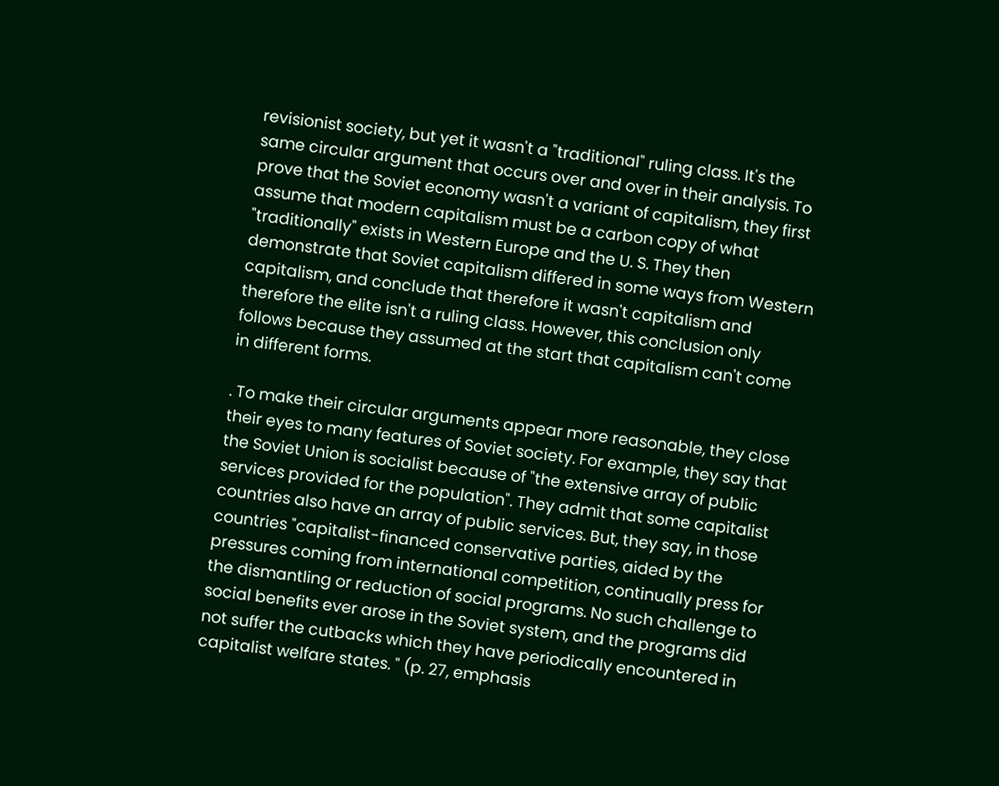revisionist society, but yet it wasn't a "traditional" ruling class. It's the same circular argument that occurs over and over in their analysis. To prove that the Soviet economy wasn't a variant of capitalism, they first assume that modern capitalism must be a carbon copy of what "traditionally" exists in Western Europe and the U. S. They then demonstrate that Soviet capitalism differed in some ways from Western capitalism, and conclude that therefore it wasn't capitalism and therefore the elite isn't a ruling class. However, this conclusion only follows because they assumed at the start that capitalism can't come in different forms.

. To make their circular arguments appear more reasonable, they close their eyes to many features of Soviet society. For example, they say that the Soviet Union is socialist because of "the extensive array of public services provided for the population". They admit that some capitalist countries also have an array of public services. But, they say, in those countries "capitalist-financed conservative parties, aided by the pressures coming from international competition, continually press for the dismantling or reduction of social programs. No such challenge to social benefits ever arose in the Soviet system, and the programs did not suffer the cutbacks which they have periodically encountered in capitalist welfare states. " (p. 27, emphasis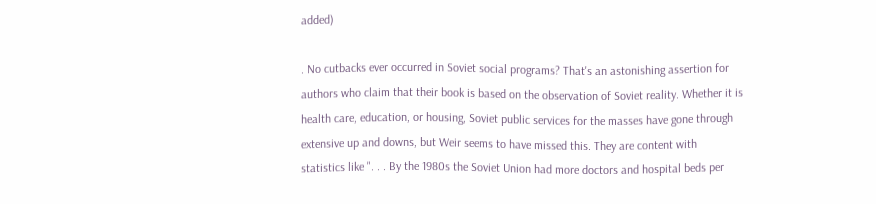added)

. No cutbacks ever occurred in Soviet social programs? That's an astonishing assertion for authors who claim that their book is based on the observation of Soviet reality. Whether it is health care, education, or housing, Soviet public services for the masses have gone through extensive up and downs, but Weir seems to have missed this. They are content with statistics like ". . . By the 1980s the Soviet Union had more doctors and hospital beds per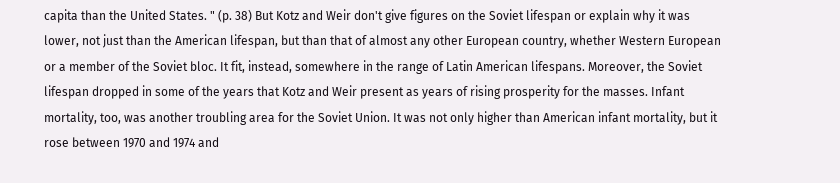capita than the United States. " (p. 38) But Kotz and Weir don't give figures on the Soviet lifespan or explain why it was lower, not just than the American lifespan, but than that of almost any other European country, whether Western European or a member of the Soviet bloc. It fit, instead, somewhere in the range of Latin American lifespans. Moreover, the Soviet lifespan dropped in some of the years that Kotz and Weir present as years of rising prosperity for the masses. Infant mortality, too, was another troubling area for the Soviet Union. It was not only higher than American infant mortality, but it rose between 1970 and 1974 and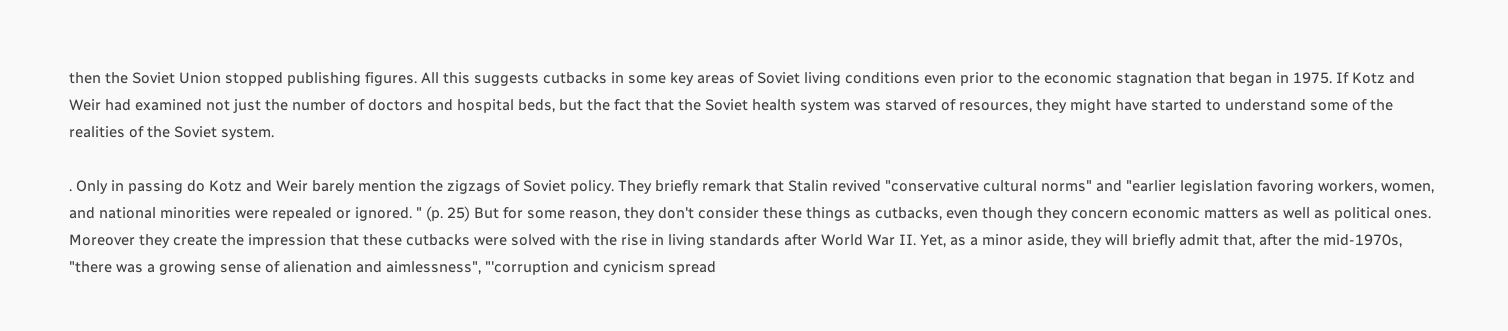then the Soviet Union stopped publishing figures. All this suggests cutbacks in some key areas of Soviet living conditions even prior to the economic stagnation that began in 1975. If Kotz and Weir had examined not just the number of doctors and hospital beds, but the fact that the Soviet health system was starved of resources, they might have started to understand some of the realities of the Soviet system.

. Only in passing do Kotz and Weir barely mention the zigzags of Soviet policy. They briefly remark that Stalin revived "conservative cultural norms" and "earlier legislation favoring workers, women, and national minorities were repealed or ignored. " (p. 25) But for some reason, they don't consider these things as cutbacks, even though they concern economic matters as well as political ones. Moreover they create the impression that these cutbacks were solved with the rise in living standards after World War II. Yet, as a minor aside, they will briefly admit that, after the mid-1970s, "there was a growing sense of alienation and aimlessness", "'corruption and cynicism spread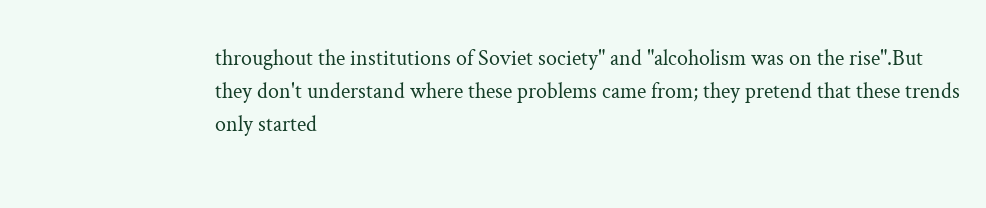throughout the institutions of Soviet society" and "alcoholism was on the rise".But they don't understand where these problems came from; they pretend that these trends only started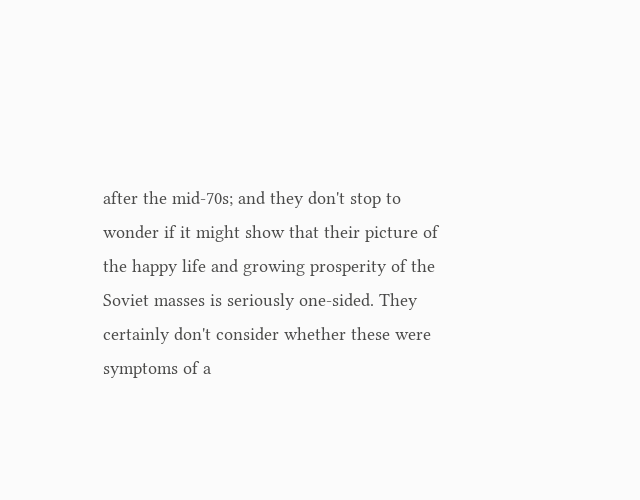after the mid-70s; and they don't stop to wonder if it might show that their picture of the happy life and growing prosperity of the Soviet masses is seriously one-sided. They certainly don't consider whether these were symptoms of a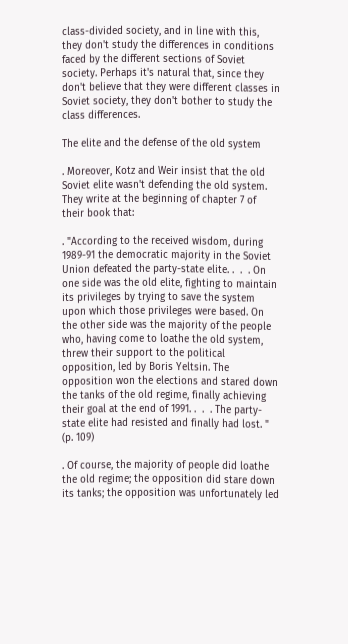class-divided society, and in line with this, they don't study the differences in conditions faced by the different sections of Soviet society. Perhaps it's natural that, since they don't believe that they were different classes in Soviet society, they don't bother to study the class differences.

The elite and the defense of the old system

. Moreover, Kotz and Weir insist that the old Soviet elite wasn't defending the old system. They write at the beginning of chapter 7 of their book that:

. "According to the received wisdom, during 1989-91 the democratic majority in the Soviet Union defeated the party-state elite. .  .  . On one side was the old elite, fighting to maintain its privileges by trying to save the system upon which those privileges were based. On the other side was the majority of the people who, having come to loathe the old system, threw their support to the political opposition, led by Boris Yeltsin. The opposition won the elections and stared down the tanks of the old regime, finally achieving their goal at the end of 1991. .  .  . The party-state elite had resisted and finally had lost. " (p. 109)

. Of course, the majority of people did loathe the old regime; the opposition did stare down its tanks; the opposition was unfortunately led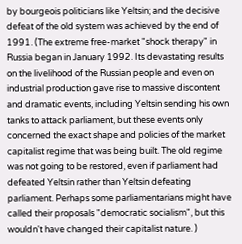by bourgeois politicians like Yeltsin; and the decisive defeat of the old system was achieved by the end of 1991. (The extreme free-market "shock therapy" in Russia began in January 1992. Its devastating results on the livelihood of the Russian people and even on industrial production gave rise to massive discontent and dramatic events, including Yeltsin sending his own tanks to attack parliament, but these events only concerned the exact shape and policies of the market capitalist regime that was being built. The old regime was not going to be restored, even if parliament had defeated Yeltsin rather than Yeltsin defeating parliament. Perhaps some parliamentarians might have called their proposals "democratic socialism", but this wouldn't have changed their capitalist nature. )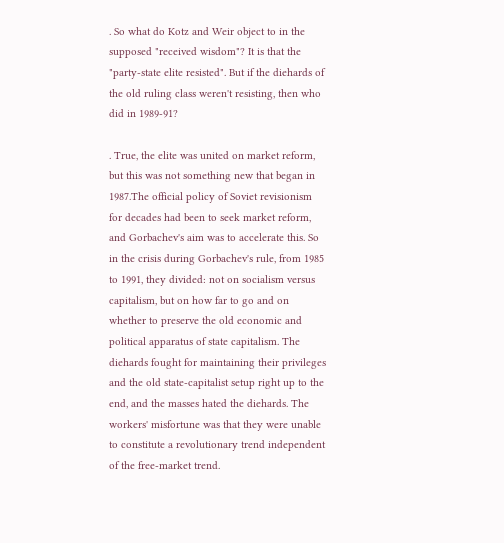. So what do Kotz and Weir object to in the supposed "received wisdom"? It is that the "party-state elite resisted". But if the diehards of the old ruling class weren't resisting, then who did in 1989-91?

. True, the elite was united on market reform, but this was not something new that began in 1987.The official policy of Soviet revisionism for decades had been to seek market reform, and Gorbachev's aim was to accelerate this. So in the crisis during Gorbachev's rule, from 1985 to 1991, they divided: not on socialism versus capitalism, but on how far to go and on whether to preserve the old economic and political apparatus of state capitalism. The diehards fought for maintaining their privileges and the old state-capitalist setup right up to the end, and the masses hated the diehards. The workers' misfortune was that they were unable to constitute a revolutionary trend independent of the free-market trend.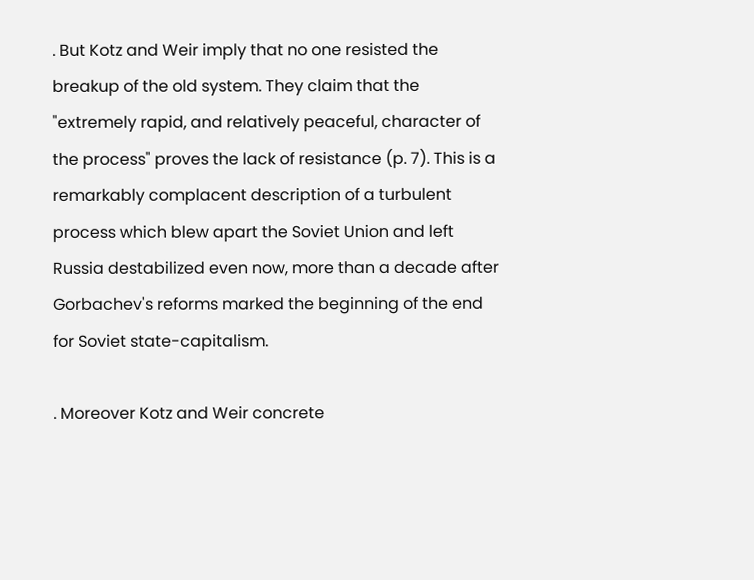. But Kotz and Weir imply that no one resisted the breakup of the old system. They claim that the "extremely rapid, and relatively peaceful, character of the process" proves the lack of resistance (p. 7). This is a remarkably complacent description of a turbulent process which blew apart the Soviet Union and left Russia destabilized even now, more than a decade after Gorbachev's reforms marked the beginning of the end for Soviet state-capitalism.

. Moreover Kotz and Weir concrete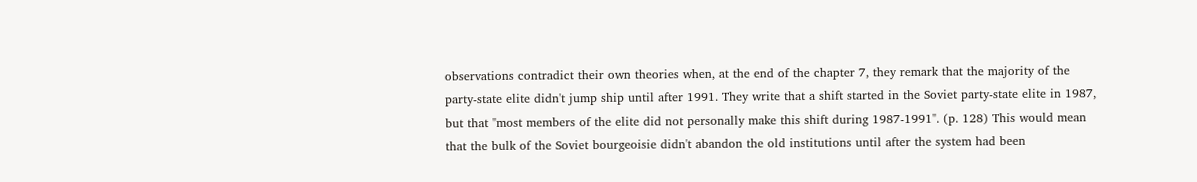observations contradict their own theories when, at the end of the chapter 7, they remark that the majority of the party-state elite didn't jump ship until after 1991. They write that a shift started in the Soviet party-state elite in 1987, but that "most members of the elite did not personally make this shift during 1987-1991". (p. 128) This would mean that the bulk of the Soviet bourgeoisie didn't abandon the old institutions until after the system had been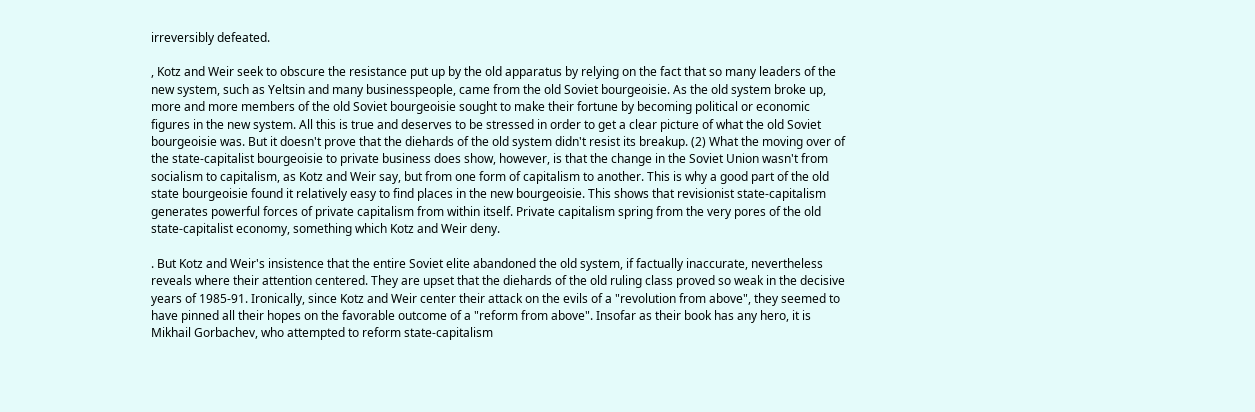irreversibly defeated.

, Kotz and Weir seek to obscure the resistance put up by the old apparatus by relying on the fact that so many leaders of the new system, such as Yeltsin and many businesspeople, came from the old Soviet bourgeoisie. As the old system broke up, more and more members of the old Soviet bourgeoisie sought to make their fortune by becoming political or economic figures in the new system. All this is true and deserves to be stressed in order to get a clear picture of what the old Soviet bourgeoisie was. But it doesn't prove that the diehards of the old system didn't resist its breakup. (2) What the moving over of the state-capitalist bourgeoisie to private business does show, however, is that the change in the Soviet Union wasn't from socialism to capitalism, as Kotz and Weir say, but from one form of capitalism to another. This is why a good part of the old state bourgeoisie found it relatively easy to find places in the new bourgeoisie. This shows that revisionist state-capitalism generates powerful forces of private capitalism from within itself. Private capitalism spring from the very pores of the old state-capitalist economy, something which Kotz and Weir deny.

. But Kotz and Weir's insistence that the entire Soviet elite abandoned the old system, if factually inaccurate, nevertheless reveals where their attention centered. They are upset that the diehards of the old ruling class proved so weak in the decisive years of 1985-91. Ironically, since Kotz and Weir center their attack on the evils of a "revolution from above", they seemed to have pinned all their hopes on the favorable outcome of a "reform from above". Insofar as their book has any hero, it is Mikhail Gorbachev, who attempted to reform state-capitalism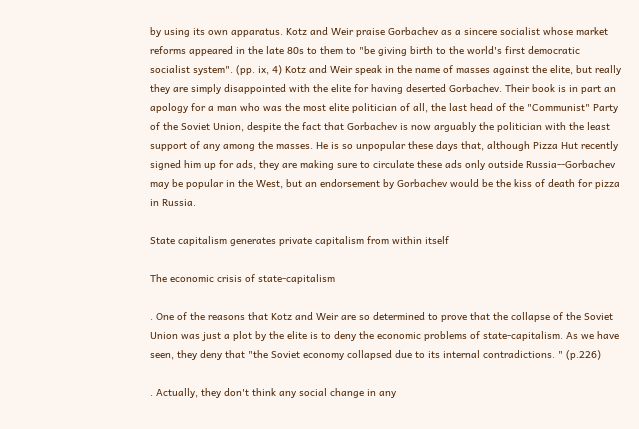by using its own apparatus. Kotz and Weir praise Gorbachev as a sincere socialist whose market reforms appeared in the late 80s to them to "be giving birth to the world's first democratic socialist system". (pp. ix, 4) Kotz and Weir speak in the name of masses against the elite, but really they are simply disappointed with the elite for having deserted Gorbachev. Their book is in part an apology for a man who was the most elite politician of all, the last head of the "Communist" Party of the Soviet Union, despite the fact that Gorbachev is now arguably the politician with the least support of any among the masses. He is so unpopular these days that, although Pizza Hut recently signed him up for ads, they are making sure to circulate these ads only outside Russia--Gorbachev may be popular in the West, but an endorsement by Gorbachev would be the kiss of death for pizza in Russia.

State capitalism generates private capitalism from within itself

The economic crisis of state-capitalism

. One of the reasons that Kotz and Weir are so determined to prove that the collapse of the Soviet Union was just a plot by the elite is to deny the economic problems of state-capitalism. As we have seen, they deny that "the Soviet economy collapsed due to its internal contradictions. " (p.226)

. Actually, they don't think any social change in any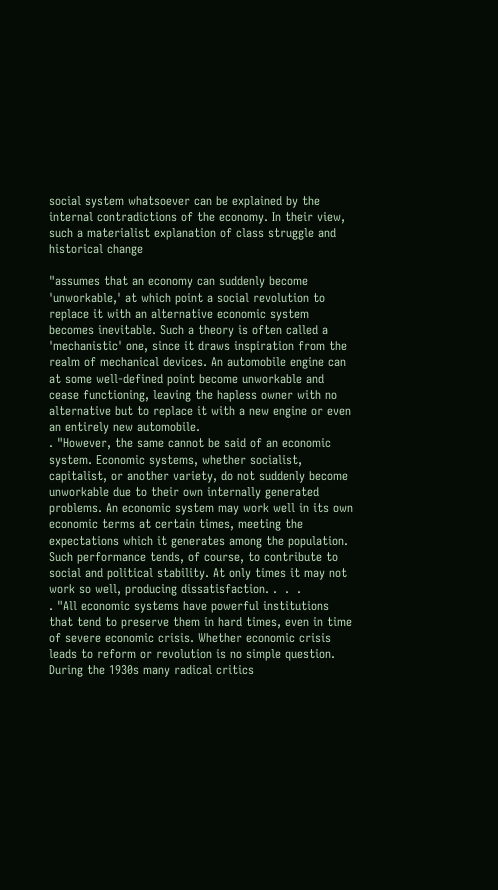social system whatsoever can be explained by the internal contradictions of the economy. In their view, such a materialist explanation of class struggle and historical change

"assumes that an economy can suddenly become 'unworkable,' at which point a social revolution to replace it with an alternative economic system becomes inevitable. Such a theory is often called a 'mechanistic' one, since it draws inspiration from the realm of mechanical devices. An automobile engine can at some well-defined point become unworkable and cease functioning, leaving the hapless owner with no alternative but to replace it with a new engine or even an entirely new automobile.
. "However, the same cannot be said of an economic system. Economic systems, whether socialist, capitalist, or another variety, do not suddenly become unworkable due to their own internally generated problems. An economic system may work well in its own economic terms at certain times, meeting the expectations which it generates among the population. Such performance tends, of course, to contribute to social and political stability. At only times it may not work so well, producing dissatisfaction. .  .  .
. "All economic systems have powerful institutions that tend to preserve them in hard times, even in time of severe economic crisis. Whether economic crisis leads to reform or revolution is no simple question. During the 1930s many radical critics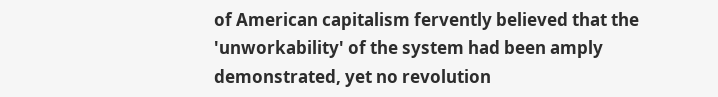of American capitalism fervently believed that the 'unworkability' of the system had been amply demonstrated, yet no revolution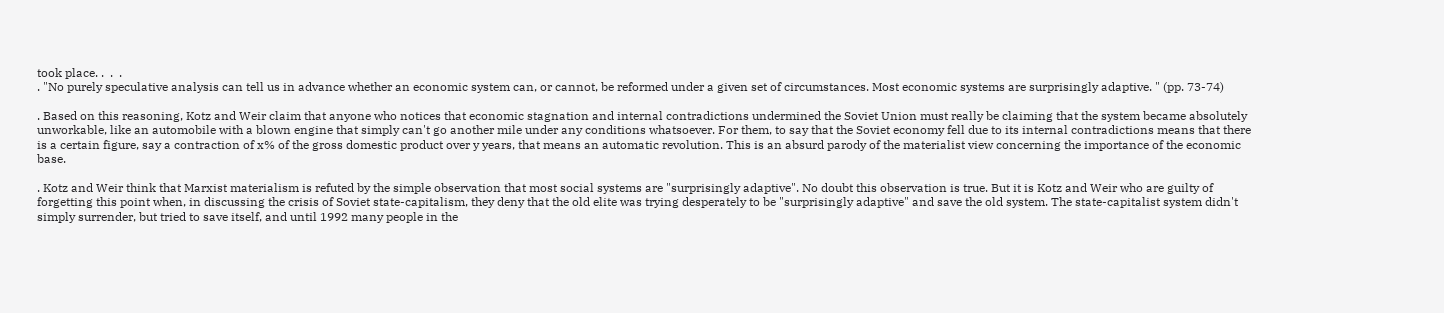took place. .  .  .
. "No purely speculative analysis can tell us in advance whether an economic system can, or cannot, be reformed under a given set of circumstances. Most economic systems are surprisingly adaptive. " (pp. 73-74)

. Based on this reasoning, Kotz and Weir claim that anyone who notices that economic stagnation and internal contradictions undermined the Soviet Union must really be claiming that the system became absolutely unworkable, like an automobile with a blown engine that simply can't go another mile under any conditions whatsoever. For them, to say that the Soviet economy fell due to its internal contradictions means that there is a certain figure, say a contraction of x% of the gross domestic product over y years, that means an automatic revolution. This is an absurd parody of the materialist view concerning the importance of the economic base.

. Kotz and Weir think that Marxist materialism is refuted by the simple observation that most social systems are "surprisingly adaptive". No doubt this observation is true. But it is Kotz and Weir who are guilty of forgetting this point when, in discussing the crisis of Soviet state-capitalism, they deny that the old elite was trying desperately to be "surprisingly adaptive" and save the old system. The state-capitalist system didn't simply surrender, but tried to save itself, and until 1992 many people in the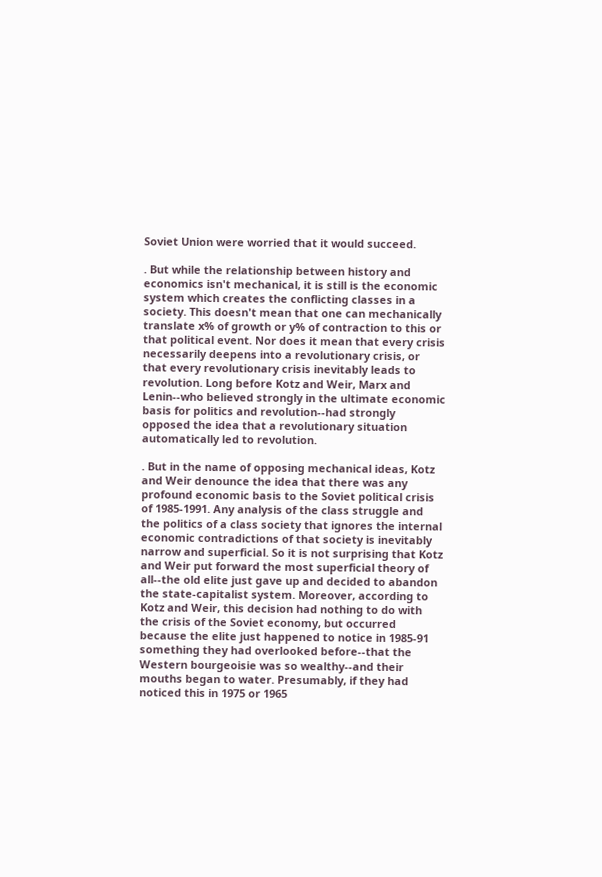Soviet Union were worried that it would succeed.

. But while the relationship between history and economics isn't mechanical, it is still is the economic system which creates the conflicting classes in a society. This doesn't mean that one can mechanically translate x% of growth or y% of contraction to this or that political event. Nor does it mean that every crisis necessarily deepens into a revolutionary crisis, or that every revolutionary crisis inevitably leads to revolution. Long before Kotz and Weir, Marx and Lenin--who believed strongly in the ultimate economic basis for politics and revolution--had strongly opposed the idea that a revolutionary situation automatically led to revolution.

. But in the name of opposing mechanical ideas, Kotz and Weir denounce the idea that there was any profound economic basis to the Soviet political crisis of 1985-1991. Any analysis of the class struggle and the politics of a class society that ignores the internal economic contradictions of that society is inevitably narrow and superficial. So it is not surprising that Kotz and Weir put forward the most superficial theory of all--the old elite just gave up and decided to abandon the state-capitalist system. Moreover, according to Kotz and Weir, this decision had nothing to do with the crisis of the Soviet economy, but occurred because the elite just happened to notice in 1985-91 something they had overlooked before--that the Western bourgeoisie was so wealthy--and their mouths began to water. Presumably, if they had noticed this in 1975 or 1965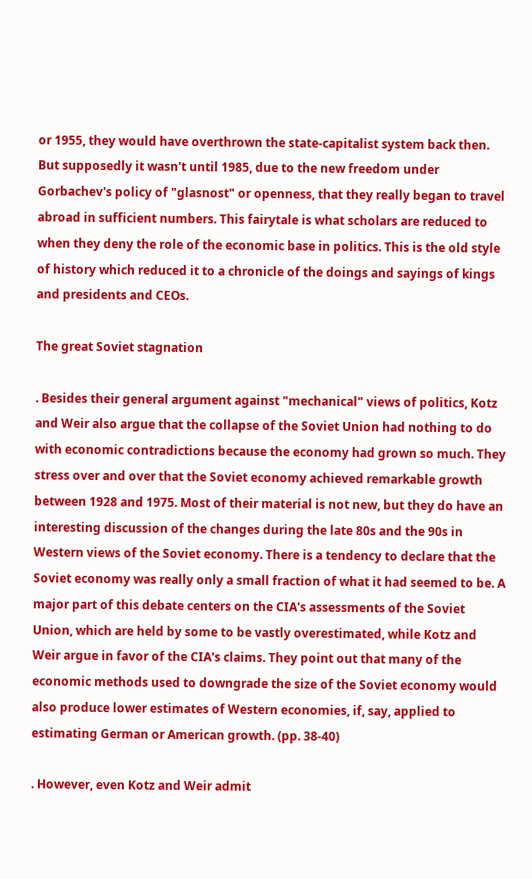or 1955, they would have overthrown the state-capitalist system back then. But supposedly it wasn't until 1985, due to the new freedom under Gorbachev's policy of "glasnost" or openness, that they really began to travel abroad in sufficient numbers. This fairytale is what scholars are reduced to when they deny the role of the economic base in politics. This is the old style of history which reduced it to a chronicle of the doings and sayings of kings and presidents and CEOs.

The great Soviet stagnation

. Besides their general argument against "mechanical" views of politics, Kotz and Weir also argue that the collapse of the Soviet Union had nothing to do with economic contradictions because the economy had grown so much. They stress over and over that the Soviet economy achieved remarkable growth between 1928 and 1975. Most of their material is not new, but they do have an interesting discussion of the changes during the late 80s and the 90s in Western views of the Soviet economy. There is a tendency to declare that the Soviet economy was really only a small fraction of what it had seemed to be. A major part of this debate centers on the CIA's assessments of the Soviet Union, which are held by some to be vastly overestimated, while Kotz and Weir argue in favor of the CIA's claims. They point out that many of the economic methods used to downgrade the size of the Soviet economy would also produce lower estimates of Western economies, if, say, applied to estimating German or American growth. (pp. 38-40)

. However, even Kotz and Weir admit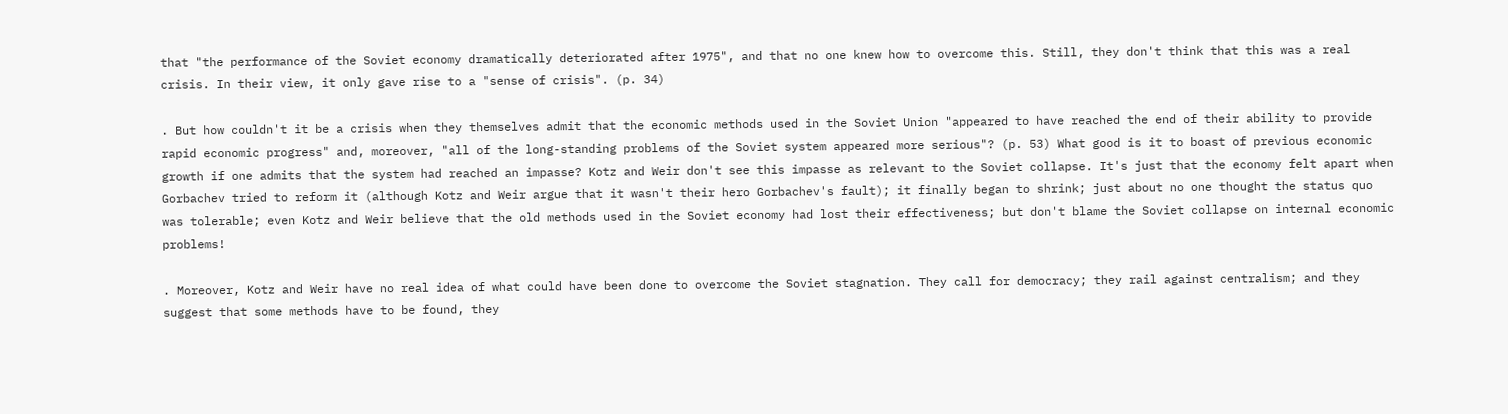that "the performance of the Soviet economy dramatically deteriorated after 1975", and that no one knew how to overcome this. Still, they don't think that this was a real crisis. In their view, it only gave rise to a "sense of crisis". (p. 34)

. But how couldn't it be a crisis when they themselves admit that the economic methods used in the Soviet Union "appeared to have reached the end of their ability to provide rapid economic progress" and, moreover, "all of the long-standing problems of the Soviet system appeared more serious"? (p. 53) What good is it to boast of previous economic growth if one admits that the system had reached an impasse? Kotz and Weir don't see this impasse as relevant to the Soviet collapse. It's just that the economy felt apart when Gorbachev tried to reform it (although Kotz and Weir argue that it wasn't their hero Gorbachev's fault); it finally began to shrink; just about no one thought the status quo was tolerable; even Kotz and Weir believe that the old methods used in the Soviet economy had lost their effectiveness; but don't blame the Soviet collapse on internal economic problems!

. Moreover, Kotz and Weir have no real idea of what could have been done to overcome the Soviet stagnation. They call for democracy; they rail against centralism; and they suggest that some methods have to be found, they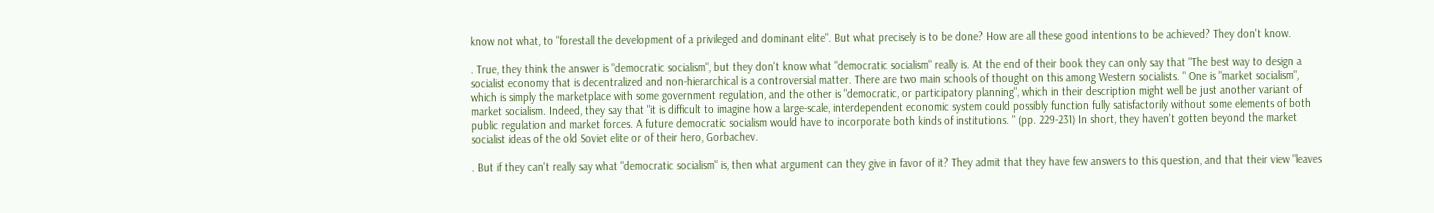know not what, to "forestall the development of a privileged and dominant elite". But what precisely is to be done? How are all these good intentions to be achieved? They don't know.

. True, they think the answer is "democratic socialism", but they don't know what "democratic socialism" really is. At the end of their book they can only say that "The best way to design a socialist economy that is decentralized and non-hierarchical is a controversial matter. There are two main schools of thought on this among Western socialists. " One is "market socialism", which is simply the marketplace with some government regulation, and the other is "democratic, or participatory planning", which in their description might well be just another variant of market socialism. Indeed, they say that "it is difficult to imagine how a large-scale, interdependent economic system could possibly function fully satisfactorily without some elements of both public regulation and market forces. A future democratic socialism would have to incorporate both kinds of institutions. " (pp. 229-231) In short, they haven't gotten beyond the market socialist ideas of the old Soviet elite or of their hero, Gorbachev.

. But if they can't really say what "democratic socialism" is, then what argument can they give in favor of it? They admit that they have few answers to this question, and that their view "leaves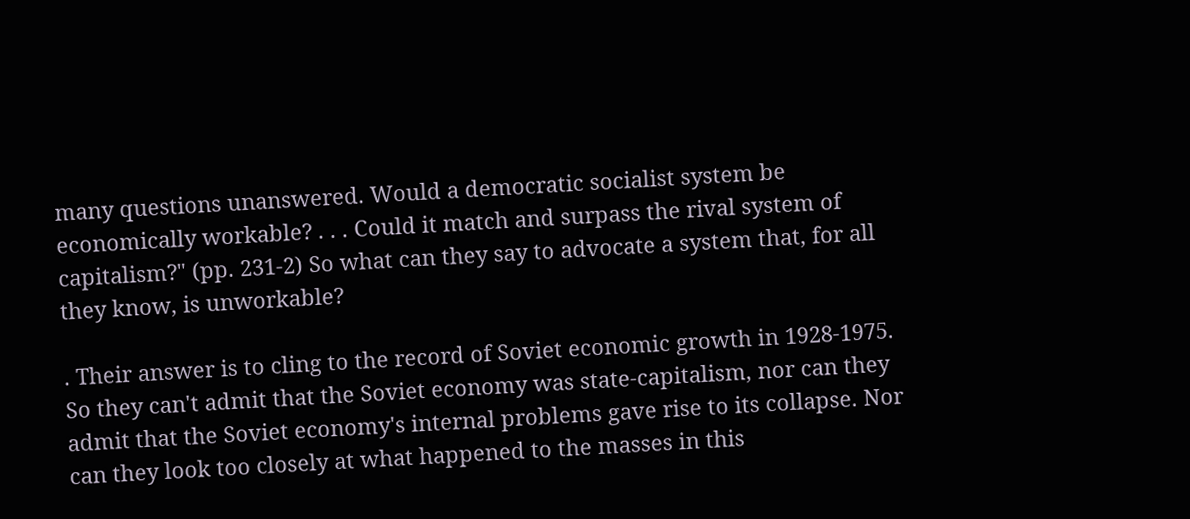many questions unanswered. Would a democratic socialist system be economically workable? . . . Could it match and surpass the rival system of capitalism?" (pp. 231-2) So what can they say to advocate a system that, for all they know, is unworkable?

. Their answer is to cling to the record of Soviet economic growth in 1928-1975. So they can't admit that the Soviet economy was state-capitalism, nor can they admit that the Soviet economy's internal problems gave rise to its collapse. Nor can they look too closely at what happened to the masses in this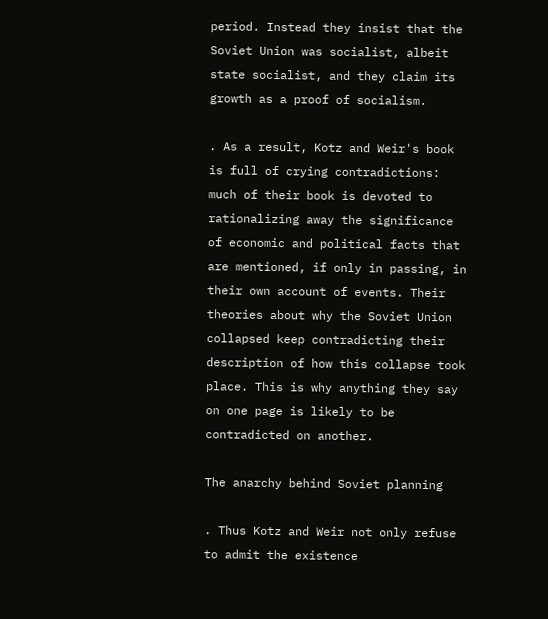period. Instead they insist that the Soviet Union was socialist, albeit state socialist, and they claim its growth as a proof of socialism.

. As a result, Kotz and Weir's book is full of crying contradictions: much of their book is devoted to rationalizing away the significance of economic and political facts that are mentioned, if only in passing, in their own account of events. Their theories about why the Soviet Union collapsed keep contradicting their description of how this collapse took place. This is why anything they say on one page is likely to be contradicted on another.

The anarchy behind Soviet planning

. Thus Kotz and Weir not only refuse to admit the existence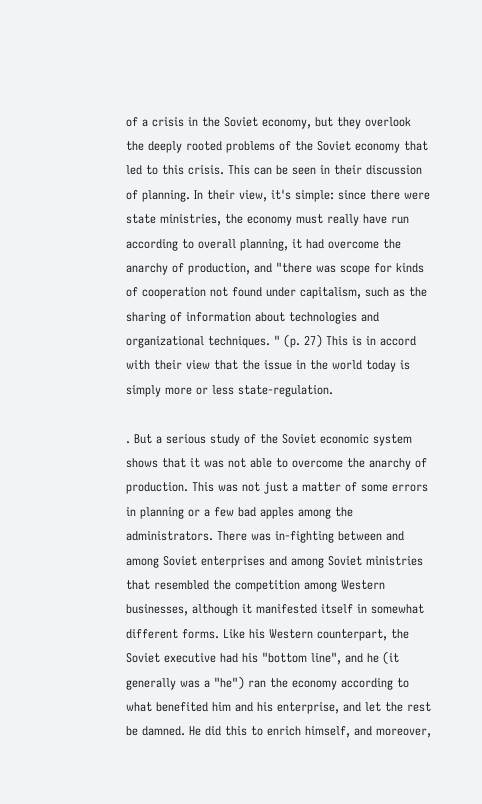of a crisis in the Soviet economy, but they overlook the deeply rooted problems of the Soviet economy that led to this crisis. This can be seen in their discussion of planning. In their view, it's simple: since there were state ministries, the economy must really have run according to overall planning, it had overcome the anarchy of production, and "there was scope for kinds of cooperation not found under capitalism, such as the sharing of information about technologies and organizational techniques. " (p. 27) This is in accord with their view that the issue in the world today is simply more or less state-regulation.

. But a serious study of the Soviet economic system shows that it was not able to overcome the anarchy of production. This was not just a matter of some errors in planning or a few bad apples among the administrators. There was in-fighting between and among Soviet enterprises and among Soviet ministries that resembled the competition among Western businesses, although it manifested itself in somewhat different forms. Like his Western counterpart, the Soviet executive had his "bottom line", and he (it generally was a "he") ran the economy according to what benefited him and his enterprise, and let the rest be damned. He did this to enrich himself, and moreover,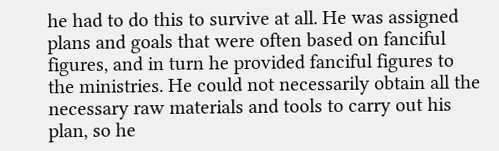he had to do this to survive at all. He was assigned plans and goals that were often based on fanciful figures, and in turn he provided fanciful figures to the ministries. He could not necessarily obtain all the necessary raw materials and tools to carry out his plan, so he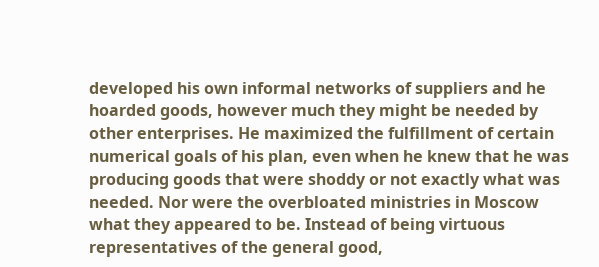developed his own informal networks of suppliers and he hoarded goods, however much they might be needed by other enterprises. He maximized the fulfillment of certain numerical goals of his plan, even when he knew that he was producing goods that were shoddy or not exactly what was needed. Nor were the overbloated ministries in Moscow what they appeared to be. Instead of being virtuous representatives of the general good,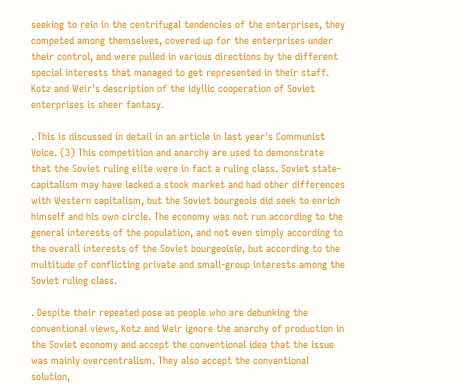seeking to rein in the centrifugal tendencies of the enterprises, they competed among themselves, covered up for the enterprises under their control, and were pulled in various directions by the different special interests that managed to get represented in their staff. Kotz and Weir's description of the idyllic cooperation of Soviet enterprises is sheer fantasy.

. This is discussed in detail in an article in last year's Communist Voice. (3) This competition and anarchy are used to demonstrate that the Soviet ruling elite were in fact a ruling class. Soviet state-capitalism may have lacked a stock market and had other differences with Western capitalism, but the Soviet bourgeois did seek to enrich himself and his own circle. The economy was not run according to the general interests of the population, and not even simply according to the overall interests of the Soviet bourgeoisie, but according to the multitude of conflicting private and small-group interests among the Soviet ruling class.

. Despite their repeated pose as people who are debunking the conventional views, Kotz and Weir ignore the anarchy of production in the Soviet economy and accept the conventional idea that the issue was mainly overcentralism. They also accept the conventional solution,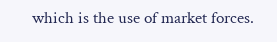which is the use of market forces.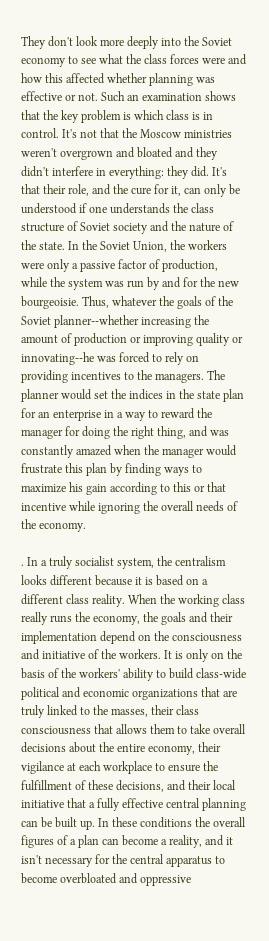They don't look more deeply into the Soviet economy to see what the class forces were and how this affected whether planning was effective or not. Such an examination shows that the key problem is which class is in control. It's not that the Moscow ministries weren't overgrown and bloated and they didn't interfere in everything: they did. It's that their role, and the cure for it, can only be understood if one understands the class structure of Soviet society and the nature of the state. In the Soviet Union, the workers were only a passive factor of production, while the system was run by and for the new bourgeoisie. Thus, whatever the goals of the Soviet planner--whether increasing the amount of production or improving quality or innovating--he was forced to rely on providing incentives to the managers. The planner would set the indices in the state plan for an enterprise in a way to reward the manager for doing the right thing, and was constantly amazed when the manager would frustrate this plan by finding ways to maximize his gain according to this or that incentive while ignoring the overall needs of the economy.

. In a truly socialist system, the centralism looks different because it is based on a different class reality. When the working class really runs the economy, the goals and their implementation depend on the consciousness and initiative of the workers. It is only on the basis of the workers' ability to build class-wide political and economic organizations that are truly linked to the masses, their class consciousness that allows them to take overall decisions about the entire economy, their vigilance at each workplace to ensure the fulfillment of these decisions, and their local initiative that a fully effective central planning can be built up. In these conditions the overall figures of a plan can become a reality, and it isn't necessary for the central apparatus to become overbloated and oppressive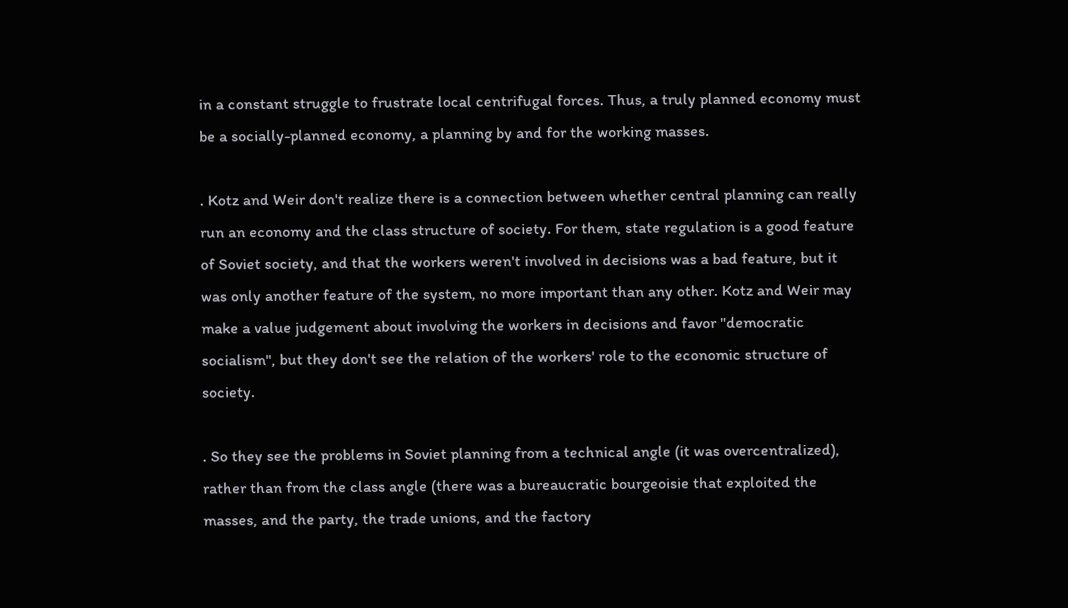in a constant struggle to frustrate local centrifugal forces. Thus, a truly planned economy must be a socially-planned economy, a planning by and for the working masses.

. Kotz and Weir don't realize there is a connection between whether central planning can really run an economy and the class structure of society. For them, state regulation is a good feature of Soviet society, and that the workers weren't involved in decisions was a bad feature, but it was only another feature of the system, no more important than any other. Kotz and Weir may make a value judgement about involving the workers in decisions and favor "democratic socialism", but they don't see the relation of the workers' role to the economic structure of society.

. So they see the problems in Soviet planning from a technical angle (it was overcentralized), rather than from the class angle (there was a bureaucratic bourgeoisie that exploited the masses, and the party, the trade unions, and the factory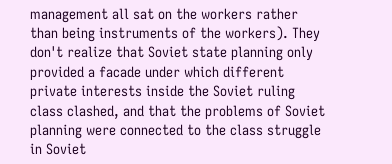management all sat on the workers rather than being instruments of the workers). They don't realize that Soviet state planning only provided a facade under which different private interests inside the Soviet ruling class clashed, and that the problems of Soviet planning were connected to the class struggle in Soviet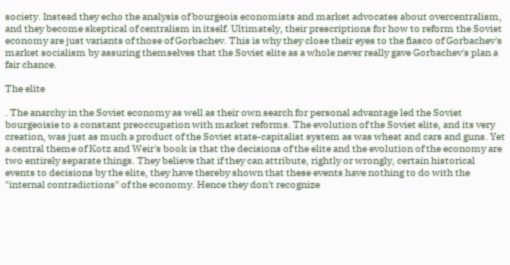society. Instead they echo the analysis of bourgeois economists and market advocates about overcentralism, and they become skeptical of centralism in itself. Ultimately, their prescriptions for how to reform the Soviet economy are just variants of those of Gorbachev. This is why they close their eyes to the fiasco of Gorbachev's market socialism by assuring themselves that the Soviet elite as a whole never really gave Gorbachev's plan a fair chance.

The elite

. The anarchy in the Soviet economy as well as their own search for personal advantage led the Soviet bourgeoisie to a constant preoccupation with market reforms. The evolution of the Soviet elite, and its very creation, was just as much a product of the Soviet state-capitalist system as was wheat and cars and guns. Yet a central theme of Kotz and Weir's book is that the decisions of the elite and the evolution of the economy are two entirely separate things. They believe that if they can attribute, rightly or wrongly, certain historical events to decisions by the elite, they have thereby shown that these events have nothing to do with the "internal contradictions" of the economy. Hence they don't recognize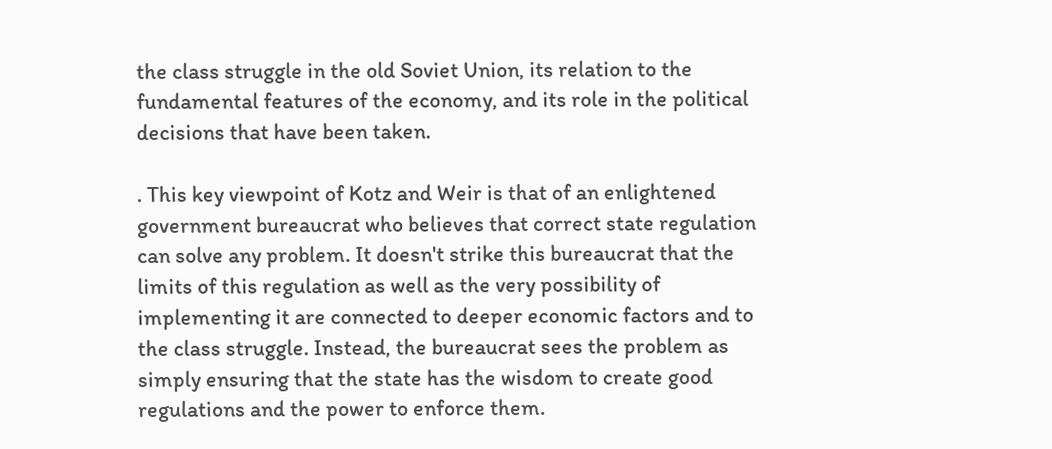the class struggle in the old Soviet Union, its relation to the fundamental features of the economy, and its role in the political decisions that have been taken.

. This key viewpoint of Kotz and Weir is that of an enlightened government bureaucrat who believes that correct state regulation can solve any problem. It doesn't strike this bureaucrat that the limits of this regulation as well as the very possibility of implementing it are connected to deeper economic factors and to the class struggle. Instead, the bureaucrat sees the problem as simply ensuring that the state has the wisdom to create good regulations and the power to enforce them.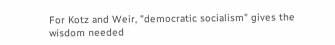For Kotz and Weir, "democratic socialism" gives the wisdom needed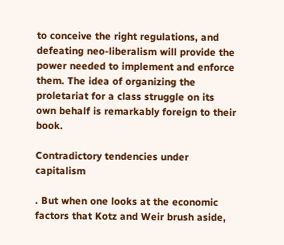to conceive the right regulations, and defeating neo-liberalism will provide the power needed to implement and enforce them. The idea of organizing the proletariat for a class struggle on its own behalf is remarkably foreign to their book.

Contradictory tendencies under capitalism

. But when one looks at the economic factors that Kotz and Weir brush aside,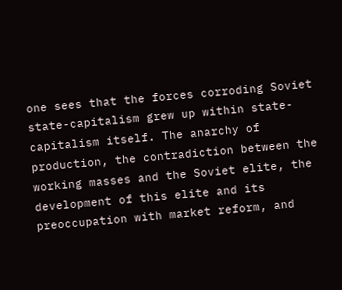one sees that the forces corroding Soviet state-capitalism grew up within state-capitalism itself. The anarchy of production, the contradiction between the working masses and the Soviet elite, the development of this elite and its preoccupation with market reform, and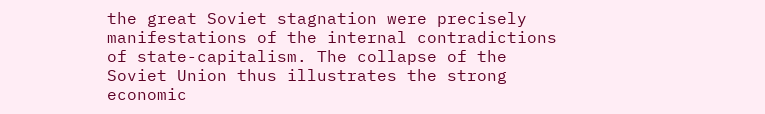the great Soviet stagnation were precisely manifestations of the internal contradictions of state-capitalism. The collapse of the Soviet Union thus illustrates the strong economic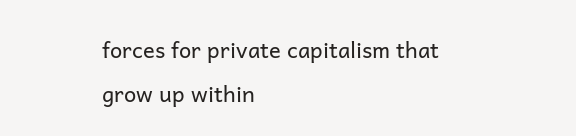forces for private capitalism that grow up within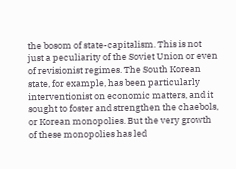the bosom of state-capitalism. This is not just a peculiarity of the Soviet Union or even of revisionist regimes. The South Korean state, for example, has been particularly interventionist on economic matters, and it sought to foster and strengthen the chaebols, or Korean monopolies. But the very growth of these monopolies has led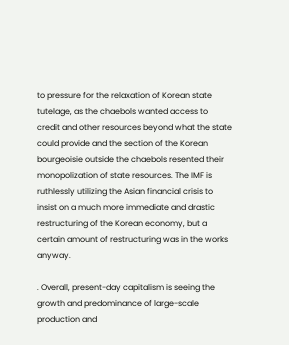to pressure for the relaxation of Korean state tutelage, as the chaebols wanted access to credit and other resources beyond what the state could provide and the section of the Korean bourgeoisie outside the chaebols resented their monopolization of state resources. The IMF is ruthlessly utilizing the Asian financial crisis to insist on a much more immediate and drastic restructuring of the Korean economy, but a certain amount of restructuring was in the works anyway.

. Overall, present-day capitalism is seeing the growth and predominance of large-scale production and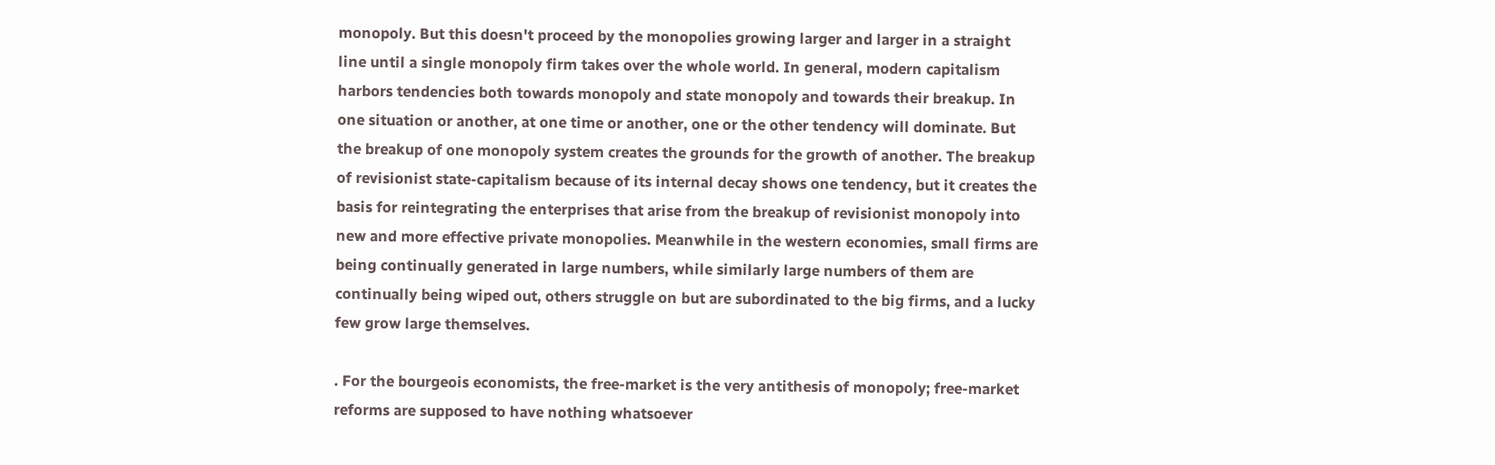monopoly. But this doesn't proceed by the monopolies growing larger and larger in a straight line until a single monopoly firm takes over the whole world. In general, modern capitalism harbors tendencies both towards monopoly and state monopoly and towards their breakup. In one situation or another, at one time or another, one or the other tendency will dominate. But the breakup of one monopoly system creates the grounds for the growth of another. The breakup of revisionist state-capitalism because of its internal decay shows one tendency, but it creates the basis for reintegrating the enterprises that arise from the breakup of revisionist monopoly into new and more effective private monopolies. Meanwhile in the western economies, small firms are being continually generated in large numbers, while similarly large numbers of them are continually being wiped out, others struggle on but are subordinated to the big firms, and a lucky few grow large themselves.

. For the bourgeois economists, the free-market is the very antithesis of monopoly; free-market reforms are supposed to have nothing whatsoever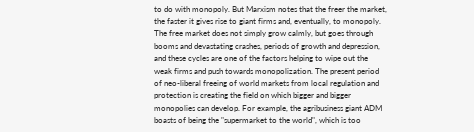to do with monopoly. But Marxism notes that the freer the market, the faster it gives rise to giant firms and, eventually, to monopoly. The free market does not simply grow calmly, but goes through booms and devastating crashes, periods of growth and depression, and these cycles are one of the factors helping to wipe out the weak firms and push towards monopolization. The present period of neo-liberal freeing of world markets from local regulation and protection is creating the field on which bigger and bigger monopolies can develop. For example, the agribusiness giant ADM boasts of being the "supermarket to the world", which is too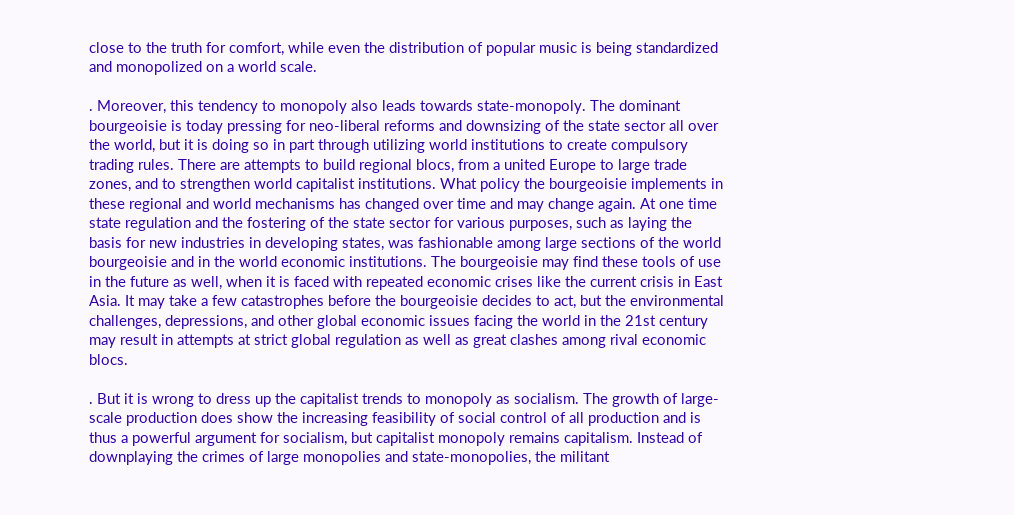close to the truth for comfort, while even the distribution of popular music is being standardized and monopolized on a world scale.

. Moreover, this tendency to monopoly also leads towards state-monopoly. The dominant bourgeoisie is today pressing for neo-liberal reforms and downsizing of the state sector all over the world, but it is doing so in part through utilizing world institutions to create compulsory trading rules. There are attempts to build regional blocs, from a united Europe to large trade zones, and to strengthen world capitalist institutions. What policy the bourgeoisie implements in these regional and world mechanisms has changed over time and may change again. At one time state regulation and the fostering of the state sector for various purposes, such as laying the basis for new industries in developing states, was fashionable among large sections of the world bourgeoisie and in the world economic institutions. The bourgeoisie may find these tools of use in the future as well, when it is faced with repeated economic crises like the current crisis in East Asia. It may take a few catastrophes before the bourgeoisie decides to act, but the environmental challenges, depressions, and other global economic issues facing the world in the 21st century may result in attempts at strict global regulation as well as great clashes among rival economic blocs.

. But it is wrong to dress up the capitalist trends to monopoly as socialism. The growth of large-scale production does show the increasing feasibility of social control of all production and is thus a powerful argument for socialism, but capitalist monopoly remains capitalism. Instead of downplaying the crimes of large monopolies and state-monopolies, the militant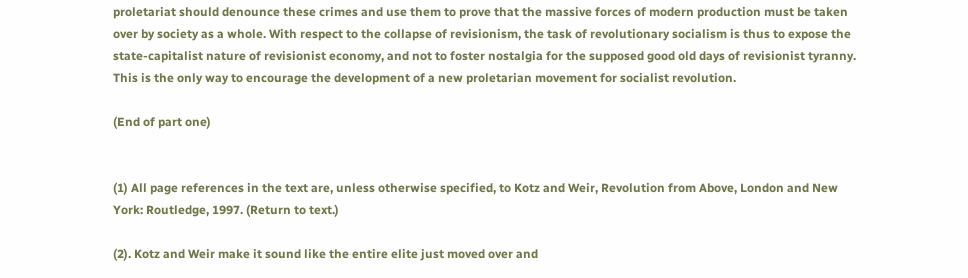proletariat should denounce these crimes and use them to prove that the massive forces of modern production must be taken over by society as a whole. With respect to the collapse of revisionism, the task of revolutionary socialism is thus to expose the state-capitalist nature of revisionist economy, and not to foster nostalgia for the supposed good old days of revisionist tyranny. This is the only way to encourage the development of a new proletarian movement for socialist revolution.

(End of part one)


(1) All page references in the text are, unless otherwise specified, to Kotz and Weir, Revolution from Above, London and New York: Routledge, 1997. (Return to text.)

(2). Kotz and Weir make it sound like the entire elite just moved over and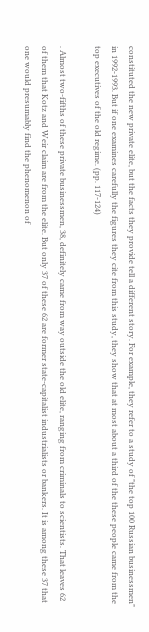constituted the new private elite, but the facts they provide tell a different story. For example, they refer to a study of "the top 100 Russian businessmen" in 1992-1993. But if one examines carefully the figures they cite from this study, they show that at most about a third of the these people came from the top executives of the old regime. (pp. 117-124)

. Almost two-fifths of these private businessmen, 38, definitely came from way outside the old elite, ranging from criminals to scientists. That leaves 62 of them that Kotz and Weir claim are from the elite. But only 37 of these 62 are former state-capitalist industrialists or bankers. It is among these 37 that one would presumably find the phenomenon of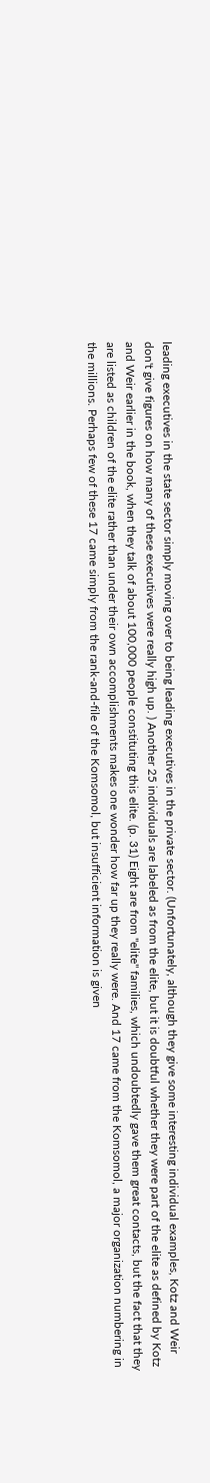leading executives in the state sector simply moving over to being leading executives in the private sector. (Unfortunately, although they give some interesting individual examples, Kotz and Weir don't give figures on how many of these executives were really high up. ) Another 25 individuals are labeled as from the elite, but it is doubtful whether they were part of the elite as defined by Kotz and Weir earlier in the book, when they talk of about 100,000 people constituting this elite. (p. 31) Eight are from "elite" families, which undoubtedly gave them great contacts, but the fact that they are listed as children of the elite rather than under their own accomplishments makes one wonder how far up they really were. And 17 came from the Komsomol, a major organization numbering in the millions. Perhaps few of these 17 came simply from the rank-and-file of the Komsomol, but insufficient information is given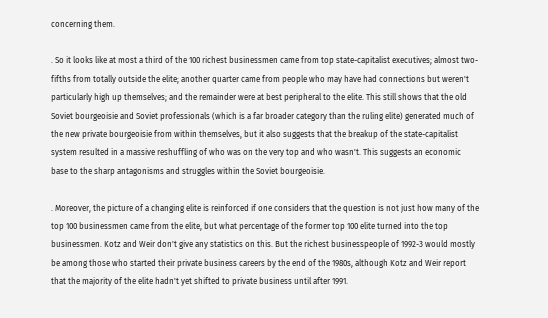concerning them.

. So it looks like at most a third of the 100 richest businessmen came from top state-capitalist executives; almost two-fifths from totally outside the elite; another quarter came from people who may have had connections but weren't particularly high up themselves; and the remainder were at best peripheral to the elite. This still shows that the old Soviet bourgeoisie and Soviet professionals (which is a far broader category than the ruling elite) generated much of the new private bourgeoisie from within themselves, but it also suggests that the breakup of the state-capitalist system resulted in a massive reshuffling of who was on the very top and who wasn't. This suggests an economic base to the sharp antagonisms and struggles within the Soviet bourgeoisie.

. Moreover, the picture of a changing elite is reinforced if one considers that the question is not just how many of the top 100 businessmen came from the elite, but what percentage of the former top 100 elite turned into the top businessmen. Kotz and Weir don't give any statistics on this. But the richest businesspeople of 1992-3 would mostly be among those who started their private business careers by the end of the 1980s, although Kotz and Weir report that the majority of the elite hadn't yet shifted to private business until after 1991.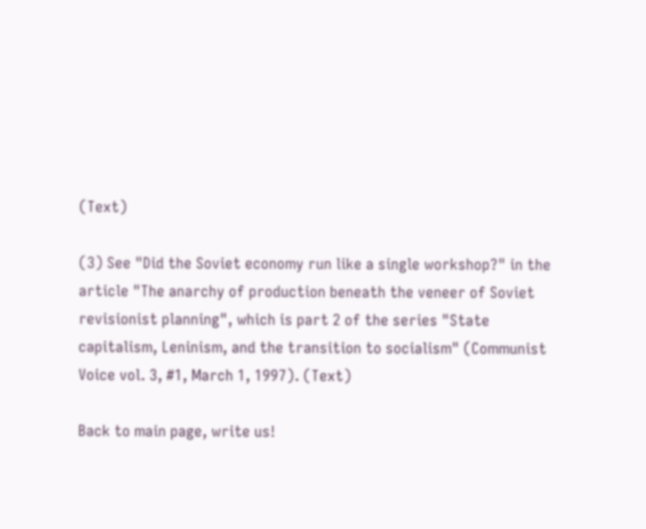(Text)

(3) See "Did the Soviet economy run like a single workshop?" in the article "The anarchy of production beneath the veneer of Soviet revisionist planning", which is part 2 of the series "State capitalism, Leninism, and the transition to socialism" (Communist Voice vol. 3, #1, March 1, 1997). (Text)

Back to main page, write us!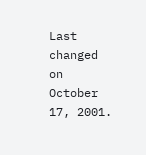Last changed on October 17, 2001.